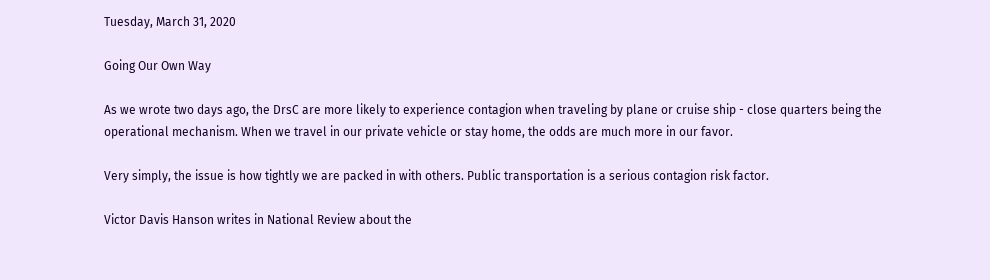Tuesday, March 31, 2020

Going Our Own Way

As we wrote two days ago, the DrsC are more likely to experience contagion when traveling by plane or cruise ship - close quarters being the operational mechanism. When we travel in our private vehicle or stay home, the odds are much more in our favor.

Very simply, the issue is how tightly we are packed in with others. Public transportation is a serious contagion risk factor.

Victor Davis Hanson writes in National Review about the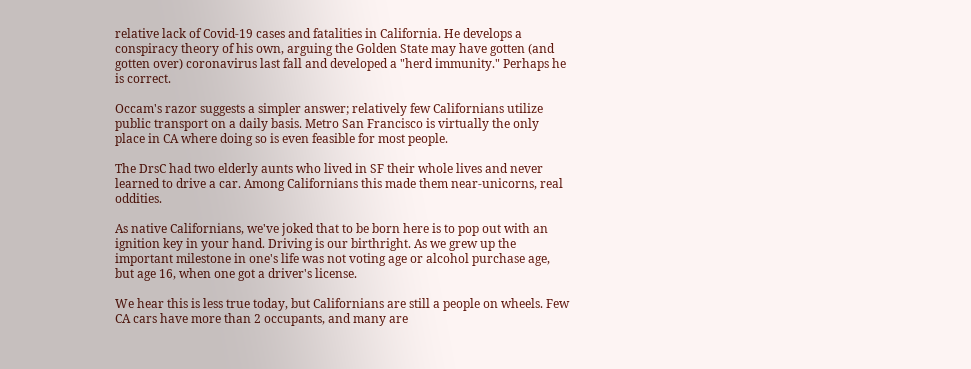relative lack of Covid-19 cases and fatalities in California. He develops a conspiracy theory of his own, arguing the Golden State may have gotten (and gotten over) coronavirus last fall and developed a "herd immunity." Perhaps he is correct.

Occam's razor suggests a simpler answer; relatively few Californians utilize public transport on a daily basis. Metro San Francisco is virtually the only place in CA where doing so is even feasible for most people.

The DrsC had two elderly aunts who lived in SF their whole lives and never learned to drive a car. Among Californians this made them near-unicorns, real oddities.

As native Californians, we've joked that to be born here is to pop out with an ignition key in your hand. Driving is our birthright. As we grew up the important milestone in one's life was not voting age or alcohol purchase age, but age 16, when one got a driver's license.

We hear this is less true today, but Californians are still a people on wheels. Few CA cars have more than 2 occupants, and many are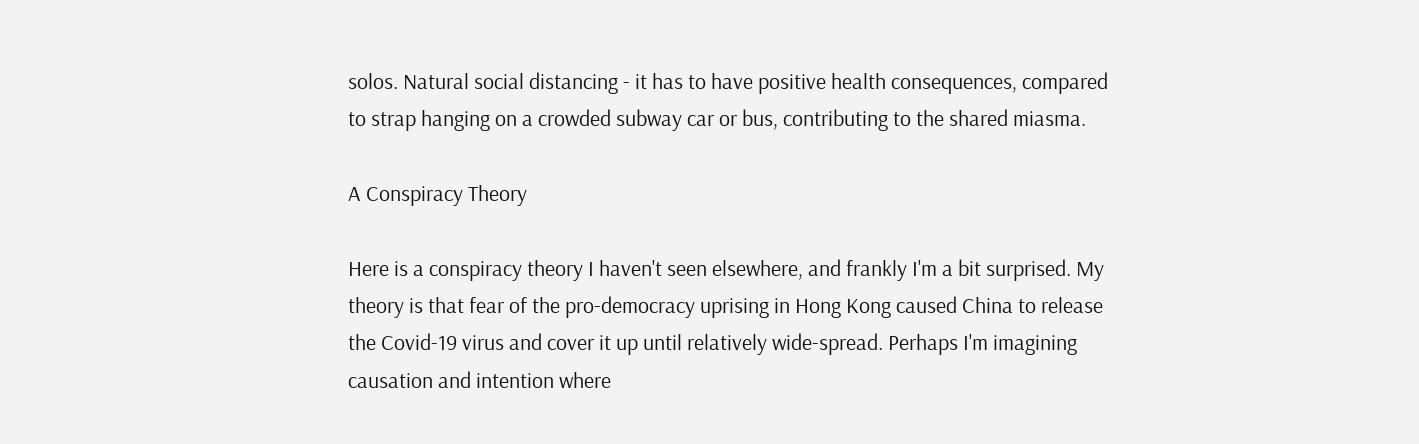solos. Natural social distancing - it has to have positive health consequences, compared to strap hanging on a crowded subway car or bus, contributing to the shared miasma.

A Conspiracy Theory

Here is a conspiracy theory I haven't seen elsewhere, and frankly I'm a bit surprised. My theory is that fear of the pro-democracy uprising in Hong Kong caused China to release the Covid-19 virus and cover it up until relatively wide-spread. Perhaps I'm imagining causation and intention where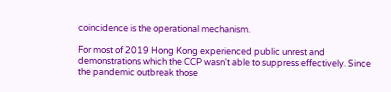coincidence is the operational mechanism.

For most of 2019 Hong Kong experienced public unrest and demonstrations which the CCP wasn't able to suppress effectively. Since the pandemic outbreak those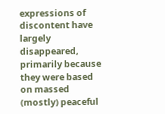expressions of discontent have largely disappeared, primarily because they were based on massed (mostly) peaceful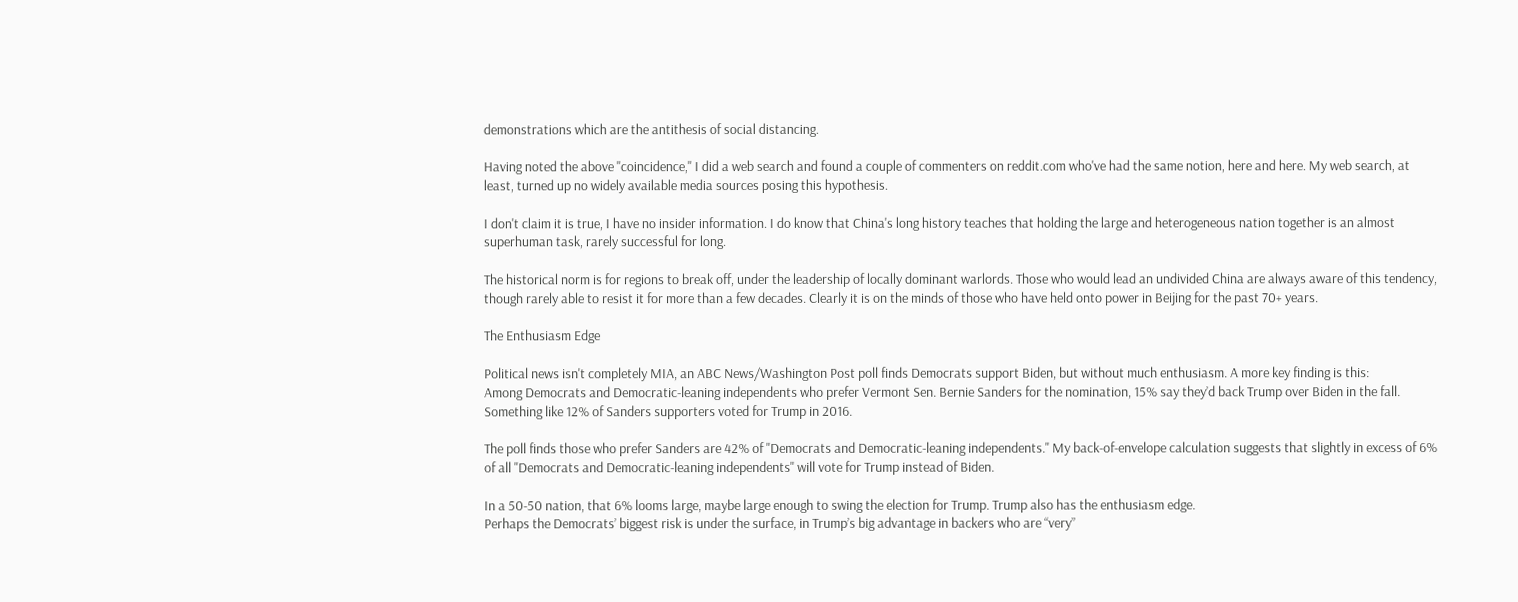demonstrations which are the antithesis of social distancing.

Having noted the above "coincidence," I did a web search and found a couple of commenters on reddit.com who've had the same notion, here and here. My web search, at least, turned up no widely available media sources posing this hypothesis.

I don't claim it is true, I have no insider information. I do know that China's long history teaches that holding the large and heterogeneous nation together is an almost superhuman task, rarely successful for long.

The historical norm is for regions to break off, under the leadership of locally dominant warlords. Those who would lead an undivided China are always aware of this tendency, though rarely able to resist it for more than a few decades. Clearly it is on the minds of those who have held onto power in Beijing for the past 70+ years.

The Enthusiasm Edge

Political news isn't completely MIA, an ABC News/Washington Post poll finds Democrats support Biden, but without much enthusiasm. A more key finding is this:
Among Democrats and Democratic-leaning independents who prefer Vermont Sen. Bernie Sanders for the nomination, 15% say they’d back Trump over Biden in the fall.
Something like 12% of Sanders supporters voted for Trump in 2016.

The poll finds those who prefer Sanders are 42% of "Democrats and Democratic-leaning independents." My back-of-envelope calculation suggests that slightly in excess of 6% of all "Democrats and Democratic-leaning independents" will vote for Trump instead of Biden.

In a 50-50 nation, that 6% looms large, maybe large enough to swing the election for Trump. Trump also has the enthusiasm edge.
Perhaps the Democrats’ biggest risk is under the surface, in Trump’s big advantage in backers who are “very”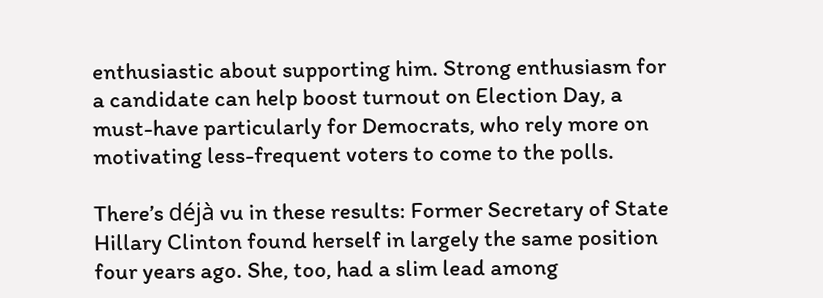enthusiastic about supporting him. Strong enthusiasm for a candidate can help boost turnout on Election Day, a must-have particularly for Democrats, who rely more on motivating less-frequent voters to come to the polls.

There’s déjà vu in these results: Former Secretary of State Hillary Clinton found herself in largely the same position four years ago. She, too, had a slim lead among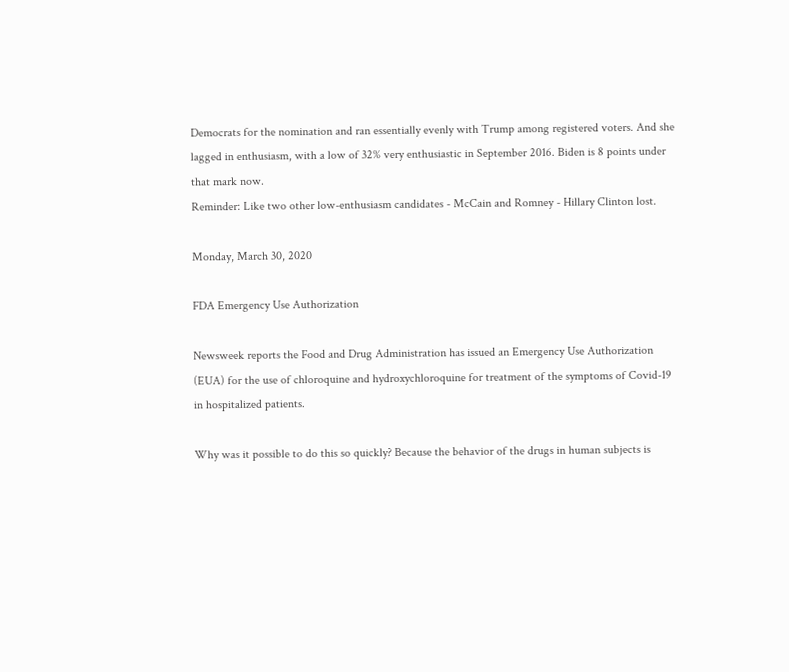Democrats for the nomination and ran essentially evenly with Trump among registered voters. And she lagged in enthusiasm, with a low of 32% very enthusiastic in September 2016. Biden is 8 points under that mark now.
Reminder: Like two other low-enthusiasm candidates - McCain and Romney - Hillary Clinton lost.

Monday, March 30, 2020

FDA Emergency Use Authorization

Newsweek reports the Food and Drug Administration has issued an Emergency Use Authorization (EUA) for the use of chloroquine and hydroxychloroquine for treatment of the symptoms of Covid-19 in hospitalized patients.

Why was it possible to do this so quickly? Because the behavior of the drugs in human subjects is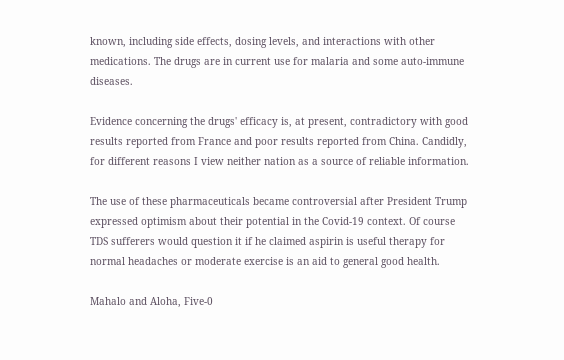known, including side effects, dosing levels, and interactions with other medications. The drugs are in current use for malaria and some auto-immune diseases.

Evidence concerning the drugs' efficacy is, at present, contradictory with good results reported from France and poor results reported from China. Candidly, for different reasons I view neither nation as a source of reliable information.

The use of these pharmaceuticals became controversial after President Trump expressed optimism about their potential in the Covid-19 context. Of course TDS sufferers would question it if he claimed aspirin is useful therapy for normal headaches or moderate exercise is an aid to general good health.

Mahalo and Aloha, Five-0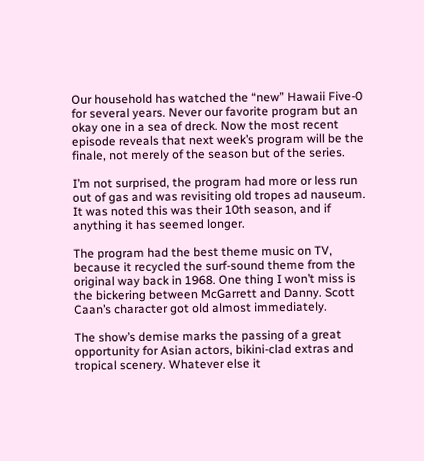Our household has watched the “new” Hawaii Five-0 for several years. Never our favorite program but an okay one in a sea of dreck. Now the most recent episode reveals that next week’s program will be the finale, not merely of the season but of the series.

I’m not surprised, the program had more or less run out of gas and was revisiting old tropes ad nauseum. It was noted this was their 10th season, and if anything it has seemed longer.

The program had the best theme music on TV, because it recycled the surf-sound theme from the original way back in 1968. One thing I won’t miss is the bickering between McGarrett and Danny. Scott Caan’s character got old almost immediately.

The show’s demise marks the passing of a great opportunity for Asian actors, bikini-clad extras and tropical scenery. Whatever else it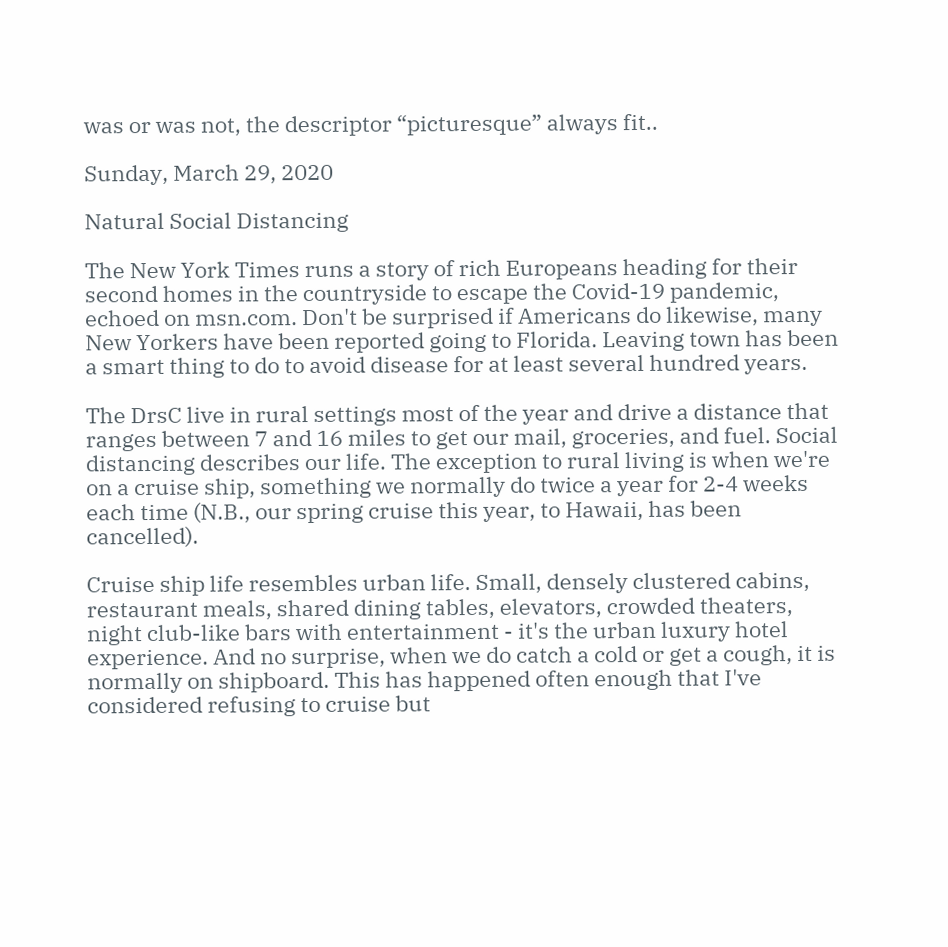was or was not, the descriptor “picturesque” always fit..

Sunday, March 29, 2020

Natural Social Distancing

The New York Times runs a story of rich Europeans heading for their second homes in the countryside to escape the Covid-19 pandemic, echoed on msn.com. Don't be surprised if Americans do likewise, many New Yorkers have been reported going to Florida. Leaving town has been a smart thing to do to avoid disease for at least several hundred years.

The DrsC live in rural settings most of the year and drive a distance that ranges between 7 and 16 miles to get our mail, groceries, and fuel. Social distancing describes our life. The exception to rural living is when we're on a cruise ship, something we normally do twice a year for 2-4 weeks each time (N.B., our spring cruise this year, to Hawaii, has been cancelled).

Cruise ship life resembles urban life. Small, densely clustered cabins, restaurant meals, shared dining tables, elevators, crowded theaters, night club-like bars with entertainment - it's the urban luxury hotel experience. And no surprise, when we do catch a cold or get a cough, it is normally on shipboard. This has happened often enough that I've considered refusing to cruise but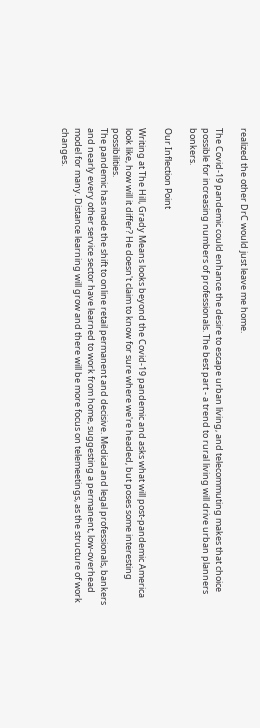realized the other DrC would just leave me home.

The Covid-19 pandemic could enhance the desire to escape urban living, and telecommuting makes that choice possible for increasing numbers of professionals. The best part - a trend to rural living will drive urban planners bonkers.

Our Inflection Point

Writing at The Hill, Grady Means looks beyond the Covid-19 pandemic and asks what will post-pandemic America look like, how will it differ? He doesn't claim to know for sure where we're headed, but poses some interesting possibilities.
The pandemic has made the shift to online retail permanent and decisive. Medical and legal professionals, bankers and nearly every other service sector have learned to work from home, suggesting a permanent, low-overhead model for many. Distance learning will grow and there will be more focus on telemeetings, as the structure of work changes.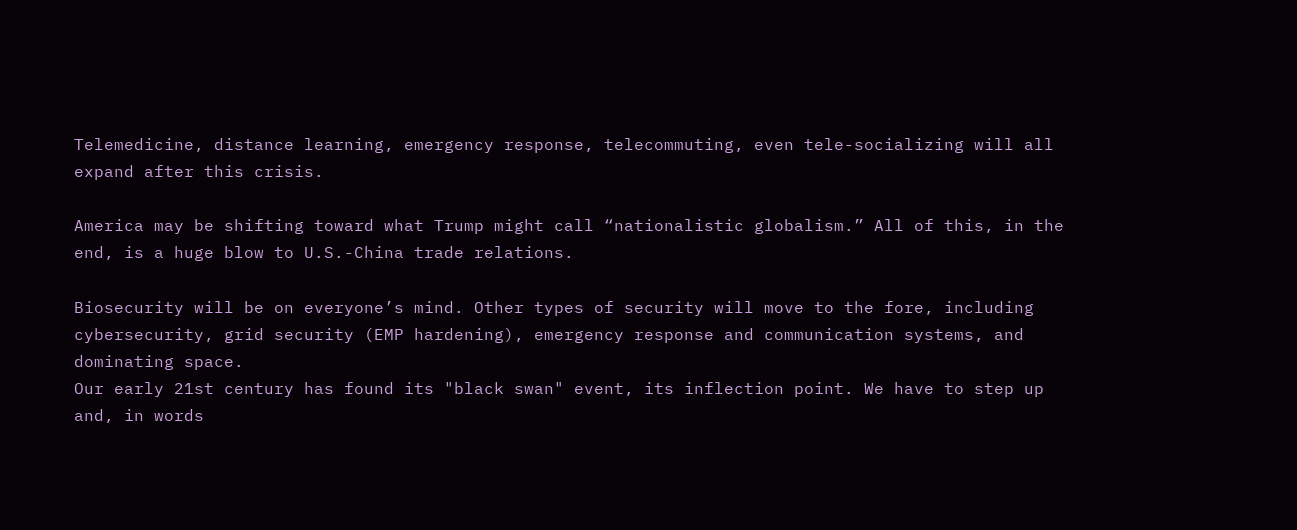Telemedicine, distance learning, emergency response, telecommuting, even tele-socializing will all expand after this crisis.

America may be shifting toward what Trump might call “nationalistic globalism.” All of this, in the end, is a huge blow to U.S.-China trade relations.

Biosecurity will be on everyone’s mind. Other types of security will move to the fore, including cybersecurity, grid security (EMP hardening), emergency response and communication systems, and dominating space.
Our early 21st century has found its "black swan" event, its inflection point. We have to step up and, in words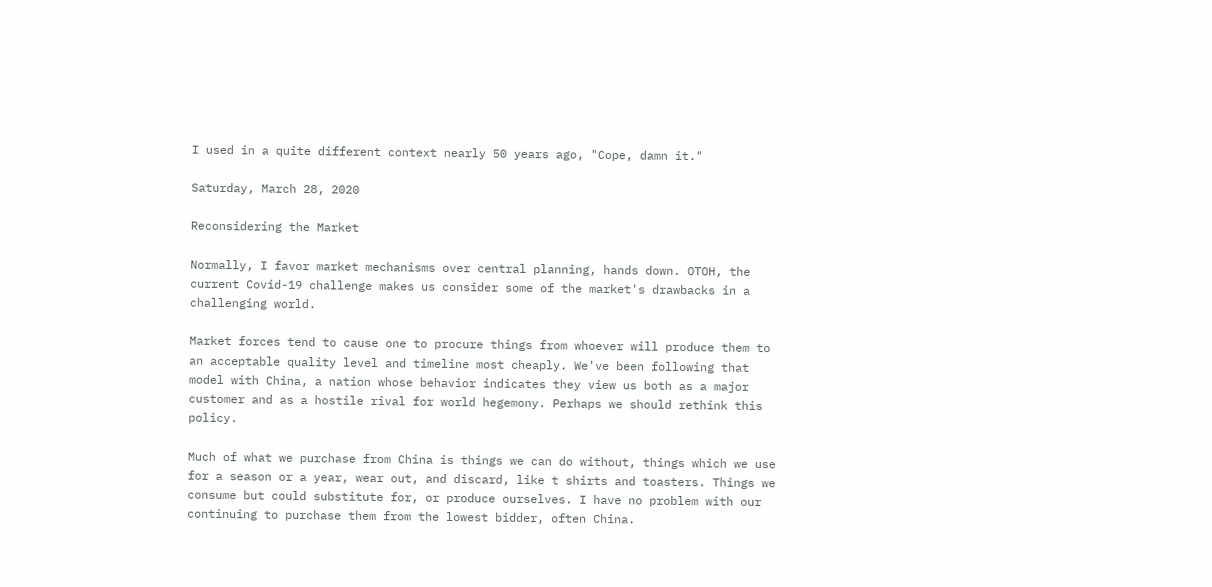I used in a quite different context nearly 50 years ago, "Cope, damn it."

Saturday, March 28, 2020

Reconsidering the Market

Normally, I favor market mechanisms over central planning, hands down. OTOH, the current Covid-19 challenge makes us consider some of the market's drawbacks in a challenging world.

Market forces tend to cause one to procure things from whoever will produce them to an acceptable quality level and timeline most cheaply. We've been following that model with China, a nation whose behavior indicates they view us both as a major customer and as a hostile rival for world hegemony. Perhaps we should rethink this policy.

Much of what we purchase from China is things we can do without, things which we use for a season or a year, wear out, and discard, like t shirts and toasters. Things we consume but could substitute for, or produce ourselves. I have no problem with our continuing to purchase them from the lowest bidder, often China.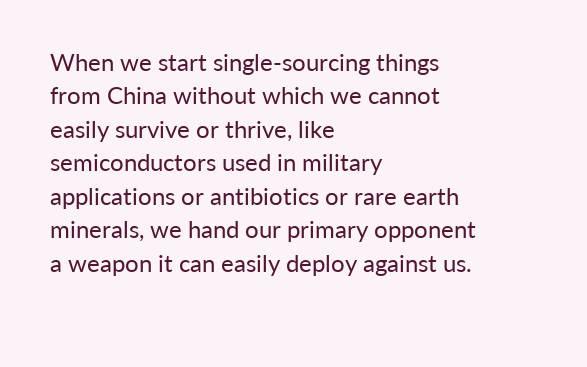When we start single-sourcing things from China without which we cannot easily survive or thrive, like semiconductors used in military applications or antibiotics or rare earth minerals, we hand our primary opponent a weapon it can easily deploy against us.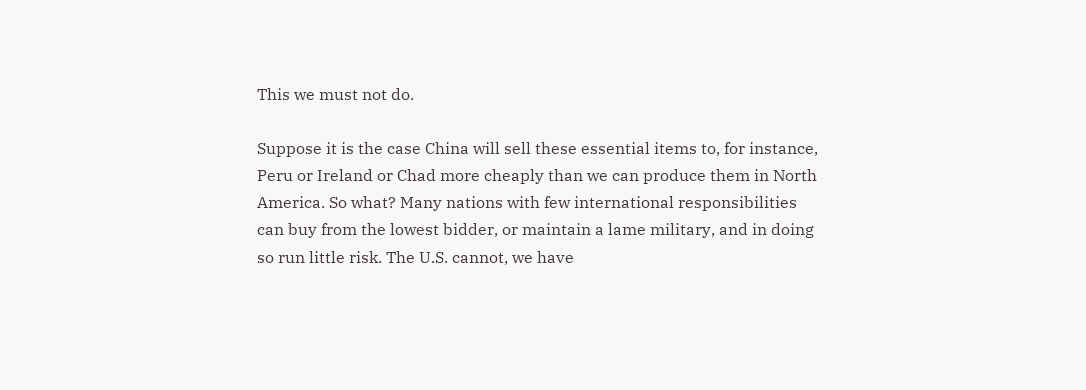This we must not do.

Suppose it is the case China will sell these essential items to, for instance, Peru or Ireland or Chad more cheaply than we can produce them in North America. So what? Many nations with few international responsibilities can buy from the lowest bidder, or maintain a lame military, and in doing so run little risk. The U.S. cannot, we have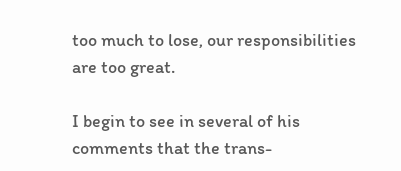too much to lose, our responsibilities are too great.

I begin to see in several of his comments that the trans-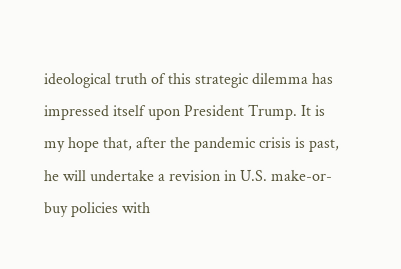ideological truth of this strategic dilemma has impressed itself upon President Trump. It is my hope that, after the pandemic crisis is past, he will undertake a revision in U.S. make-or-buy policies with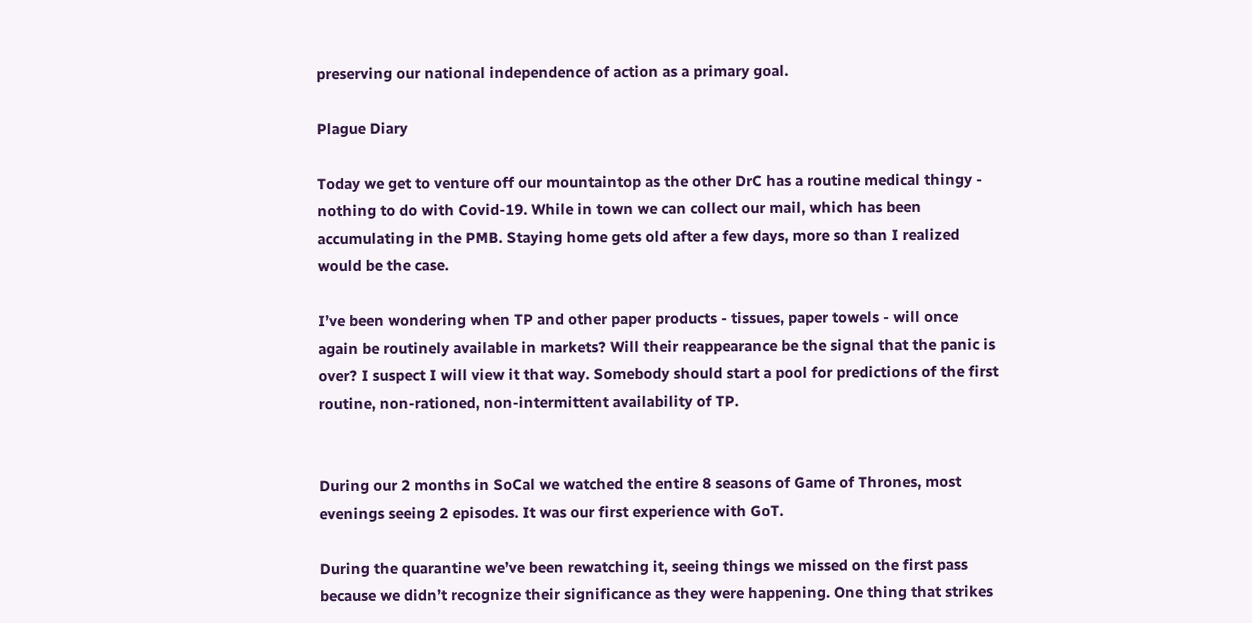preserving our national independence of action as a primary goal.

Plague Diary

Today we get to venture off our mountaintop as the other DrC has a routine medical thingy - nothing to do with Covid-19. While in town we can collect our mail, which has been accumulating in the PMB. Staying home gets old after a few days, more so than I realized would be the case.

I’ve been wondering when TP and other paper products - tissues, paper towels - will once again be routinely available in markets? Will their reappearance be the signal that the panic is over? I suspect I will view it that way. Somebody should start a pool for predictions of the first routine, non-rationed, non-intermittent availability of TP.


During our 2 months in SoCal we watched the entire 8 seasons of Game of Thrones, most evenings seeing 2 episodes. It was our first experience with GoT.

During the quarantine we’ve been rewatching it, seeing things we missed on the first pass because we didn’t recognize their significance as they were happening. One thing that strikes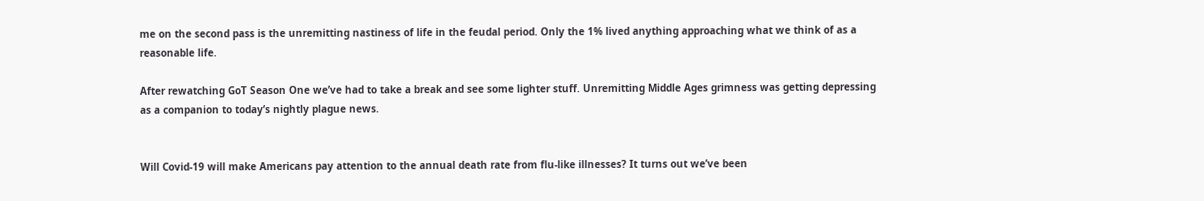me on the second pass is the unremitting nastiness of life in the feudal period. Only the 1% lived anything approaching what we think of as a reasonable life.

After rewatching GoT Season One we’ve had to take a break and see some lighter stuff. Unremitting Middle Ages grimness was getting depressing as a companion to today’s nightly plague news.


Will Covid-19 will make Americans pay attention to the annual death rate from flu-like illnesses? It turns out we’ve been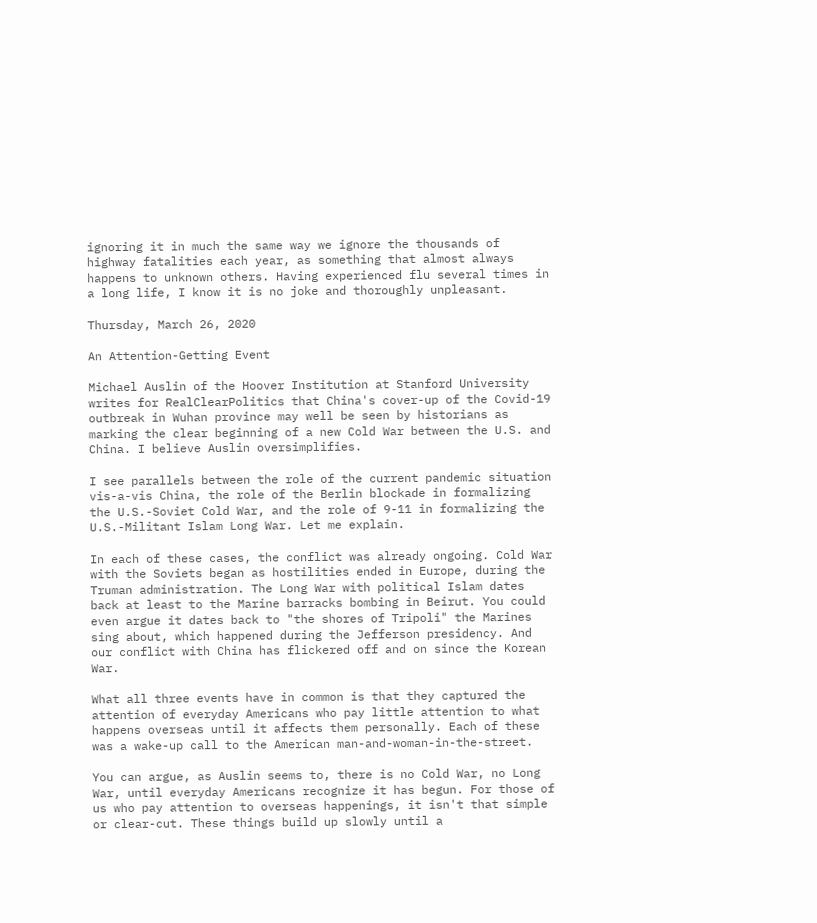ignoring it in much the same way we ignore the thousands of highway fatalities each year, as something that almost always happens to unknown others. Having experienced flu several times in a long life, I know it is no joke and thoroughly unpleasant.

Thursday, March 26, 2020

An Attention-Getting Event

Michael Auslin of the Hoover Institution at Stanford University writes for RealClearPolitics that China's cover-up of the Covid-19 outbreak in Wuhan province may well be seen by historians as marking the clear beginning of a new Cold War between the U.S. and China. I believe Auslin oversimplifies.

I see parallels between the role of the current pandemic situation vis-a-vis China, the role of the Berlin blockade in formalizing the U.S.-Soviet Cold War, and the role of 9-11 in formalizing the U.S.-Militant Islam Long War. Let me explain.

In each of these cases, the conflict was already ongoing. Cold War with the Soviets began as hostilities ended in Europe, during the Truman administration. The Long War with political Islam dates back at least to the Marine barracks bombing in Beirut. You could even argue it dates back to "the shores of Tripoli" the Marines sing about, which happened during the Jefferson presidency. And our conflict with China has flickered off and on since the Korean War.

What all three events have in common is that they captured the attention of everyday Americans who pay little attention to what happens overseas until it affects them personally. Each of these was a wake-up call to the American man-and-woman-in-the-street.

You can argue, as Auslin seems to, there is no Cold War, no Long War, until everyday Americans recognize it has begun. For those of us who pay attention to overseas happenings, it isn't that simple or clear-cut. These things build up slowly until a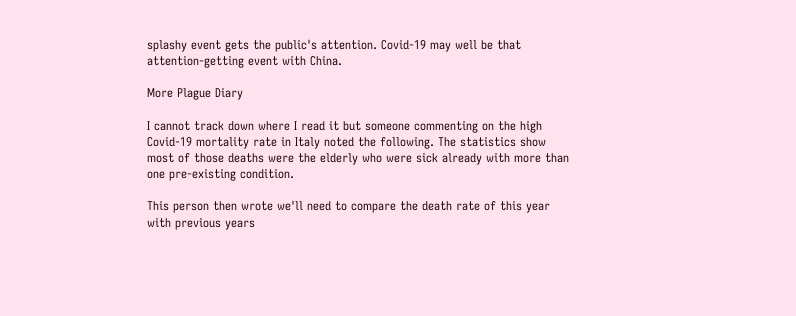splashy event gets the public's attention. Covid-19 may well be that attention-getting event with China.

More Plague Diary

I cannot track down where I read it but someone commenting on the high Covid-19 mortality rate in Italy noted the following. The statistics show most of those deaths were the elderly who were sick already with more than one pre-existing condition.

This person then wrote we'll need to compare the death rate of this year with previous years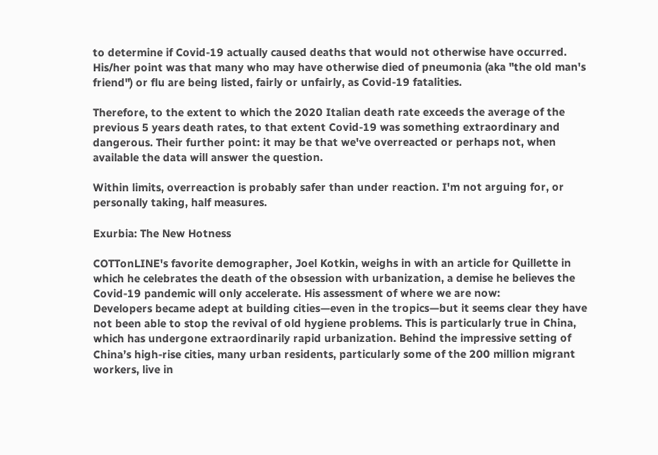to determine if Covid-19 actually caused deaths that would not otherwise have occurred. His/her point was that many who may have otherwise died of pneumonia (aka "the old man's friend") or flu are being listed, fairly or unfairly, as Covid-19 fatalities.

Therefore, to the extent to which the 2020 Italian death rate exceeds the average of the previous 5 years death rates, to that extent Covid-19 was something extraordinary and dangerous. Their further point: it may be that we've overreacted or perhaps not, when available the data will answer the question.

Within limits, overreaction is probably safer than under reaction. I'm not arguing for, or personally taking, half measures.

Exurbia: The New Hotness

COTTonLINE's favorite demographer, Joel Kotkin, weighs in with an article for Quillette in which he celebrates the death of the obsession with urbanization, a demise he believes the Covid-19 pandemic will only accelerate. His assessment of where we are now:
Developers became adept at building cities—even in the tropics—but it seems clear they have not been able to stop the revival of old hygiene problems. This is particularly true in China, which has undergone extraordinarily rapid urbanization. Behind the impressive setting of China’s high-rise cities, many urban residents, particularly some of the 200 million migrant workers, live in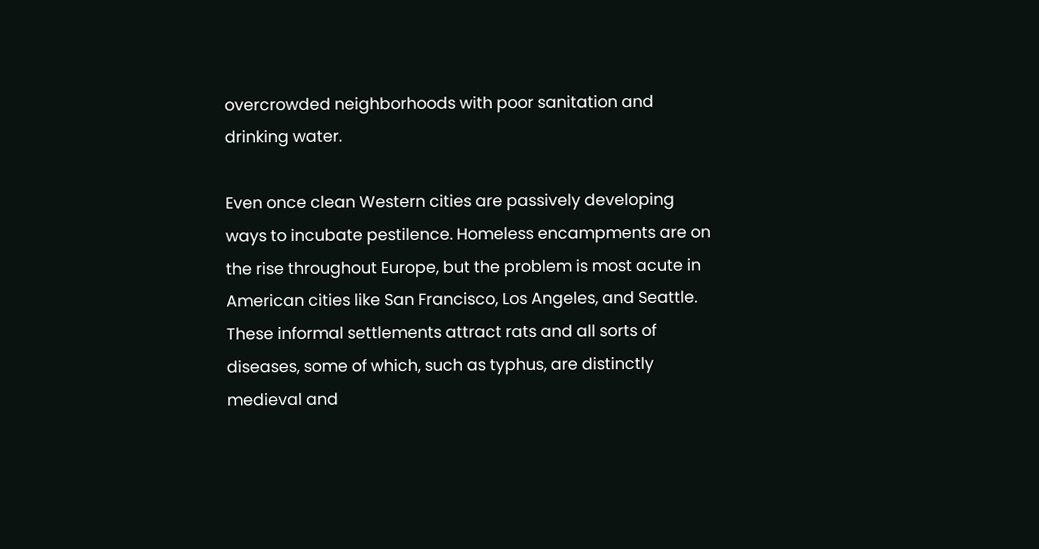overcrowded neighborhoods with poor sanitation and drinking water.

Even once clean Western cities are passively developing ways to incubate pestilence. Homeless encampments are on the rise throughout Europe, but the problem is most acute in American cities like San Francisco, Los Angeles, and Seattle. These informal settlements attract rats and all sorts of diseases, some of which, such as typhus, are distinctly medieval and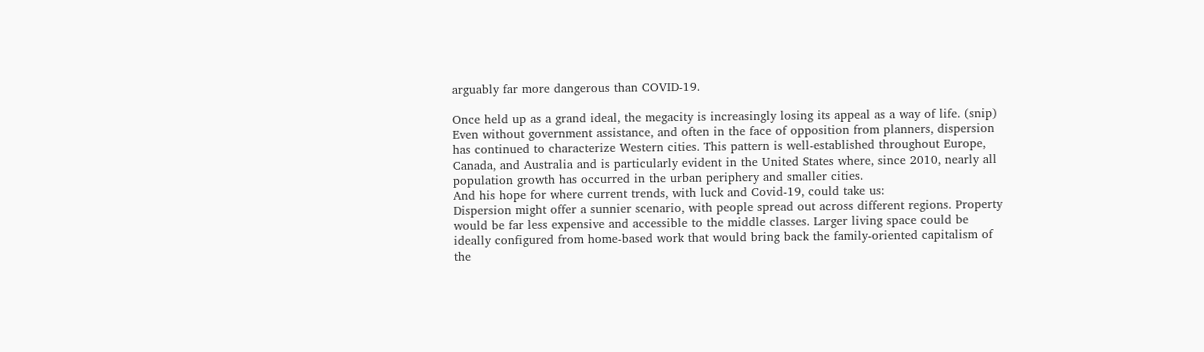arguably far more dangerous than COVID-19.

Once held up as a grand ideal, the megacity is increasingly losing its appeal as a way of life. (snip) Even without government assistance, and often in the face of opposition from planners, dispersion has continued to characterize Western cities. This pattern is well-established throughout Europe, Canada, and Australia and is particularly evident in the United States where, since 2010, nearly all population growth has occurred in the urban periphery and smaller cities.
And his hope for where current trends, with luck and Covid-19, could take us:
Dispersion might offer a sunnier scenario, with people spread out across different regions. Property would be far less expensive and accessible to the middle classes. Larger living space could be ideally configured from home-based work that would bring back the family-oriented capitalism of the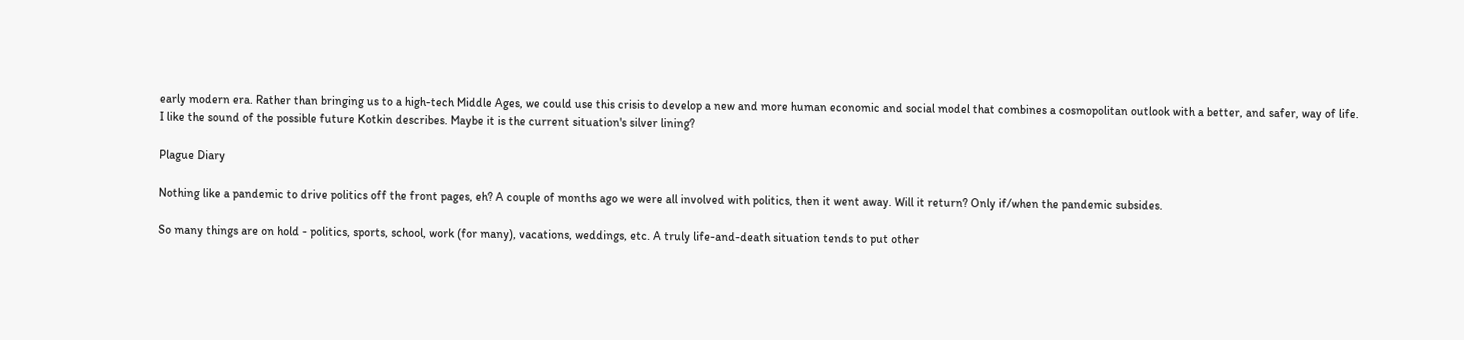early modern era. Rather than bringing us to a high-tech Middle Ages, we could use this crisis to develop a new and more human economic and social model that combines a cosmopolitan outlook with a better, and safer, way of life.
I like the sound of the possible future Kotkin describes. Maybe it is the current situation's silver lining?

Plague Diary

Nothing like a pandemic to drive politics off the front pages, eh? A couple of months ago we were all involved with politics, then it went away. Will it return? Only if/when the pandemic subsides.

So many things are on hold - politics, sports, school, work (for many), vacations, weddings, etc. A truly life-and-death situation tends to put other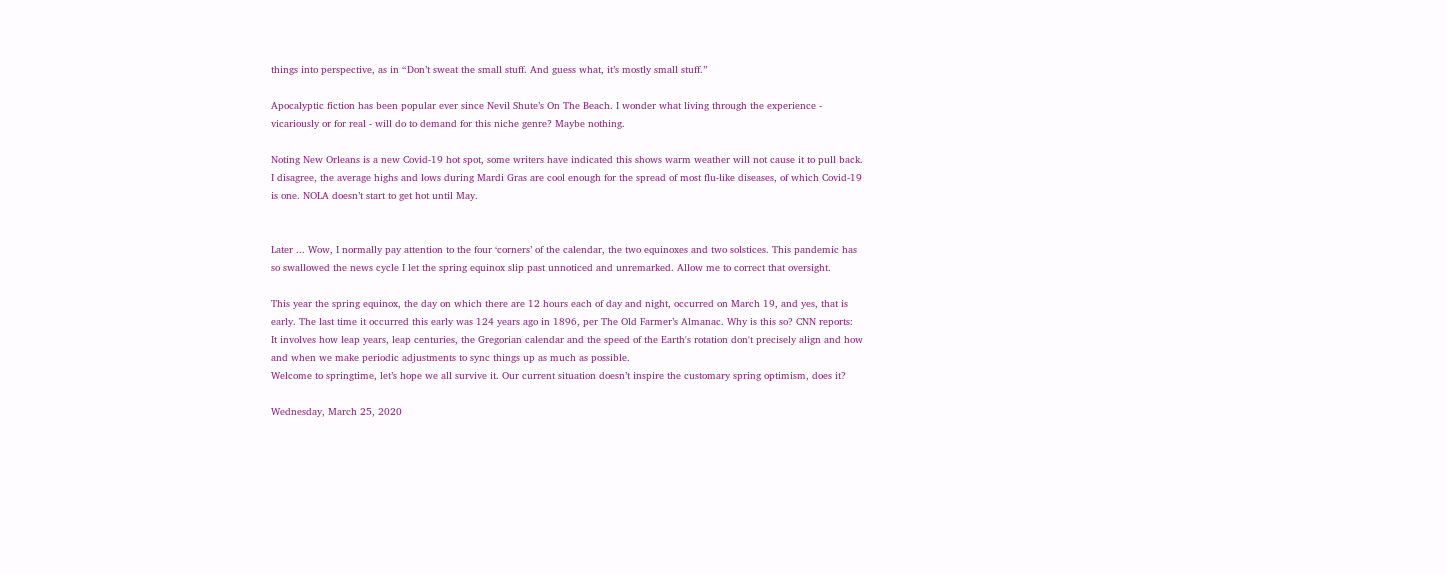things into perspective, as in “Don’t sweat the small stuff. And guess what, it’s mostly small stuff.”

Apocalyptic fiction has been popular ever since Nevil Shute’s On The Beach. I wonder what living through the experience - vicariously or for real - will do to demand for this niche genre? Maybe nothing.

Noting New Orleans is a new Covid-19 hot spot, some writers have indicated this shows warm weather will not cause it to pull back. I disagree, the average highs and lows during Mardi Gras are cool enough for the spread of most flu-like diseases, of which Covid-19 is one. NOLA doesn’t start to get hot until May.


Later ... Wow, I normally pay attention to the four ‘corners’ of the calendar, the two equinoxes and two solstices. This pandemic has so swallowed the news cycle I let the spring equinox slip past unnoticed and unremarked. Allow me to correct that oversight.

This year the spring equinox, the day on which there are 12 hours each of day and night, occurred on March 19, and yes, that is early. The last time it occurred this early was 124 years ago in 1896, per The Old Farmer’s Almanac. Why is this so? CNN reports:
It involves how leap years, leap centuries, the Gregorian calendar and the speed of the Earth's rotation don't precisely align and how and when we make periodic adjustments to sync things up as much as possible.
Welcome to springtime, let’s hope we all survive it. Our current situation doesn’t inspire the customary spring optimism, does it?

Wednesday, March 25, 2020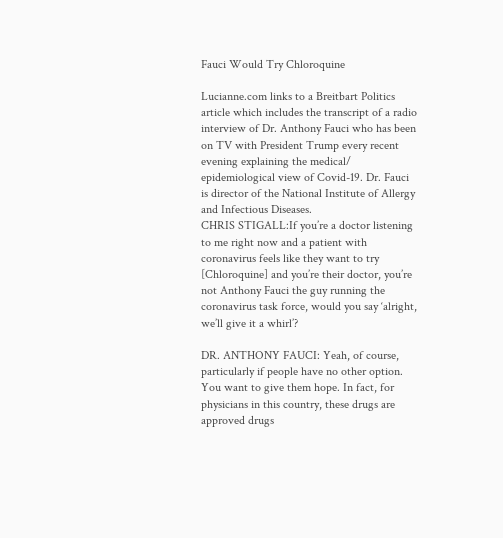Fauci Would Try Chloroquine

Lucianne.com links to a Breitbart Politics article which includes the transcript of a radio interview of Dr. Anthony Fauci who has been on TV with President Trump every recent evening explaining the medical/ epidemiological view of Covid-19. Dr. Fauci is director of the National Institute of Allergy and Infectious Diseases.
CHRIS STIGALL:If you’re a doctor listening to me right now and a patient with coronavirus feels like they want to try [Chloroquine] and you’re their doctor, you’re not Anthony Fauci the guy running the coronavirus task force, would you say ‘alright, we’ll give it a whirl’?

DR. ANTHONY FAUCI: Yeah, of course, particularly if people have no other option. You want to give them hope. In fact, for physicians in this country, these drugs are approved drugs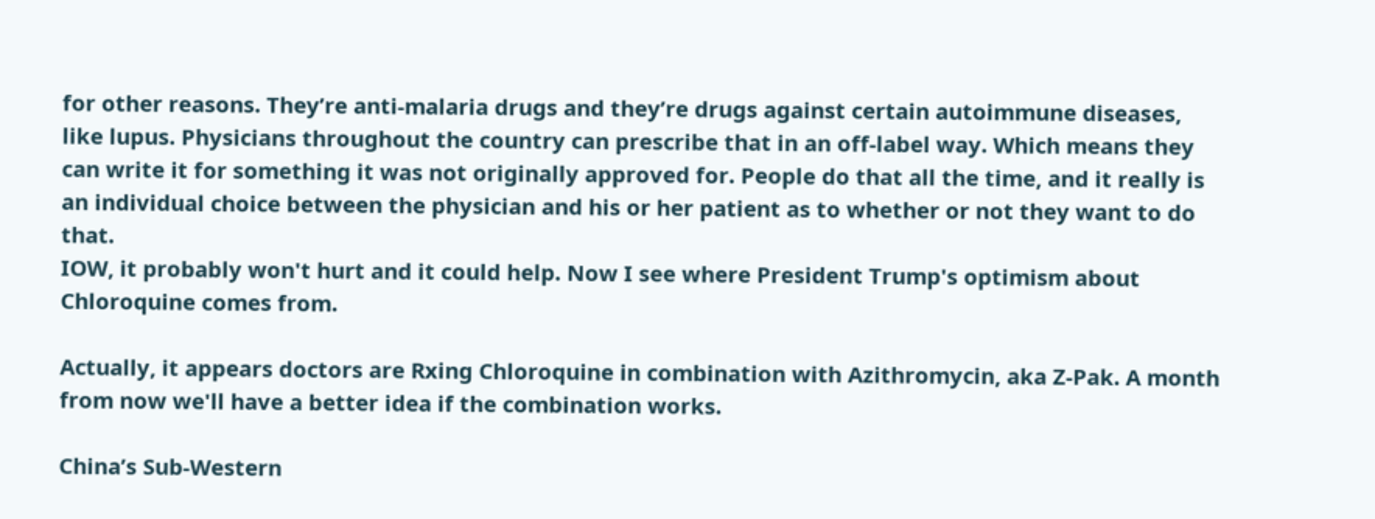for other reasons. They’re anti-malaria drugs and they’re drugs against certain autoimmune diseases, like lupus. Physicians throughout the country can prescribe that in an off-label way. Which means they can write it for something it was not originally approved for. People do that all the time, and it really is an individual choice between the physician and his or her patient as to whether or not they want to do that.
IOW, it probably won't hurt and it could help. Now I see where President Trump's optimism about Chloroquine comes from.

Actually, it appears doctors are Rxing Chloroquine in combination with Azithromycin, aka Z-Pak. A month from now we'll have a better idea if the combination works.

China’s Sub-Western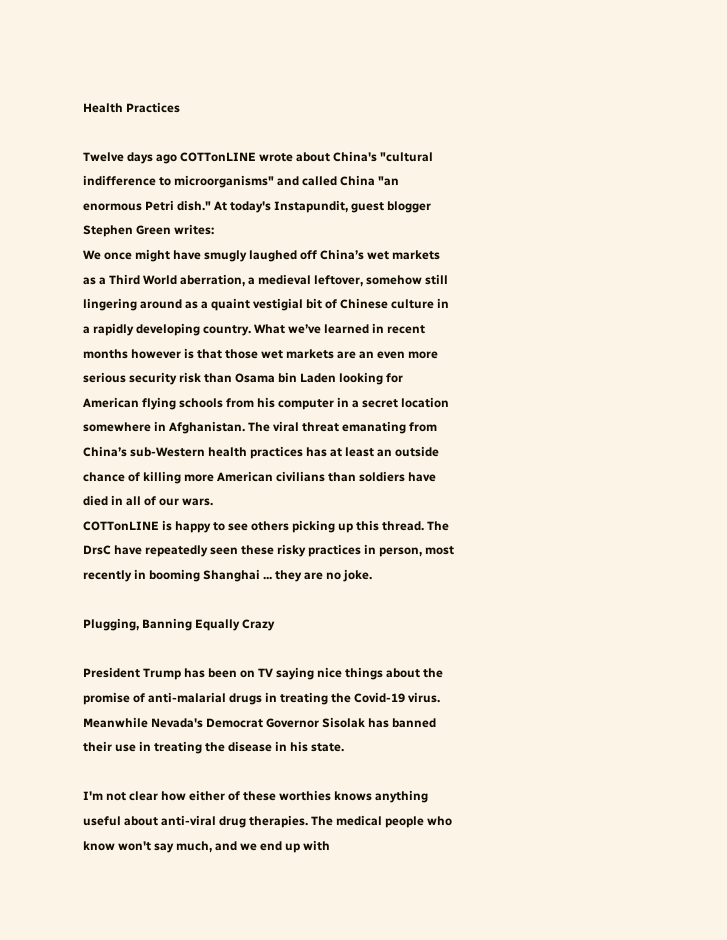Health Practices

Twelve days ago COTTonLINE wrote about China's "cultural indifference to microorganisms" and called China "an enormous Petri dish." At today's Instapundit, guest blogger Stephen Green writes:
We once might have smugly laughed off China’s wet markets as a Third World aberration, a medieval leftover, somehow still lingering around as a quaint vestigial bit of Chinese culture in a rapidly developing country. What we’ve learned in recent months however is that those wet markets are an even more serious security risk than Osama bin Laden looking for American flying schools from his computer in a secret location somewhere in Afghanistan. The viral threat emanating from China’s sub-Western health practices has at least an outside chance of killing more American civilians than soldiers have died in all of our wars.
COTTonLINE is happy to see others picking up this thread. The DrsC have repeatedly seen these risky practices in person, most recently in booming Shanghai ... they are no joke.

Plugging, Banning Equally Crazy

President Trump has been on TV saying nice things about the promise of anti-malarial drugs in treating the Covid-19 virus. Meanwhile Nevada's Democrat Governor Sisolak has banned their use in treating the disease in his state.

I'm not clear how either of these worthies knows anything useful about anti-viral drug therapies. The medical people who know won't say much, and we end up with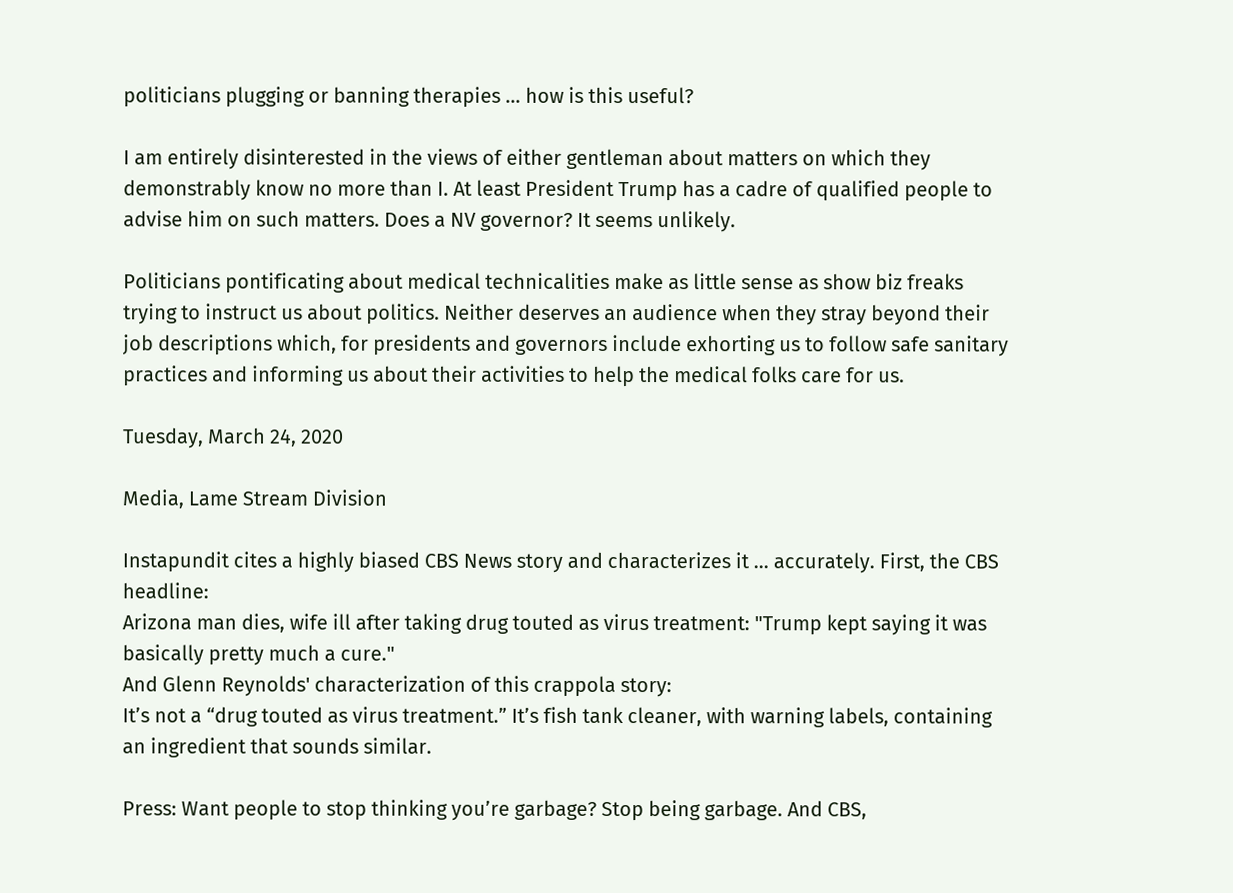politicians plugging or banning therapies ... how is this useful?

I am entirely disinterested in the views of either gentleman about matters on which they demonstrably know no more than I. At least President Trump has a cadre of qualified people to advise him on such matters. Does a NV governor? It seems unlikely.

Politicians pontificating about medical technicalities make as little sense as show biz freaks trying to instruct us about politics. Neither deserves an audience when they stray beyond their job descriptions which, for presidents and governors include exhorting us to follow safe sanitary practices and informing us about their activities to help the medical folks care for us.

Tuesday, March 24, 2020

Media, Lame Stream Division

Instapundit cites a highly biased CBS News story and characterizes it ... accurately. First, the CBS headline:
Arizona man dies, wife ill after taking drug touted as virus treatment: "Trump kept saying it was basically pretty much a cure."
And Glenn Reynolds' characterization of this crappola story:
It’s not a “drug touted as virus treatment.” It’s fish tank cleaner, with warning labels, containing an ingredient that sounds similar.

Press: Want people to stop thinking you’re garbage? Stop being garbage. And CBS,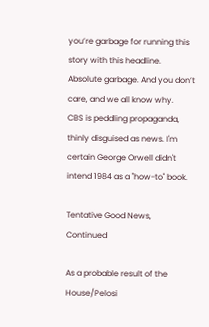you’re garbage for running this story with this headline. Absolute garbage. And you don’t care, and we all know why.
CBS is peddling propaganda, thinly disguised as news. I'm certain George Orwell didn't intend 1984 as a "how-to" book.

Tentative Good News, Continued

As a probable result of the House/Pelosi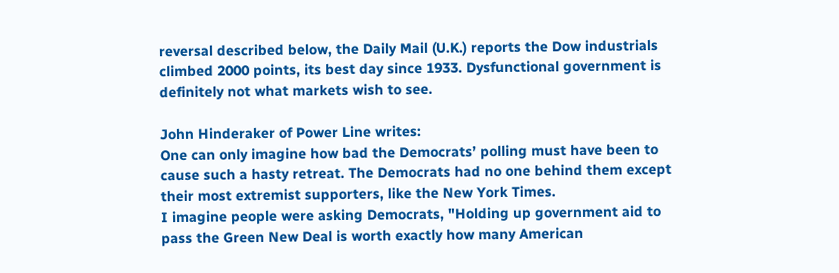reversal described below, the Daily Mail (U.K.) reports the Dow industrials climbed 2000 points, its best day since 1933. Dysfunctional government is definitely not what markets wish to see.

John Hinderaker of Power Line writes:
One can only imagine how bad the Democrats’ polling must have been to cause such a hasty retreat. The Democrats had no one behind them except their most extremist supporters, like the New York Times.
I imagine people were asking Democrats, "Holding up government aid to pass the Green New Deal is worth exactly how many American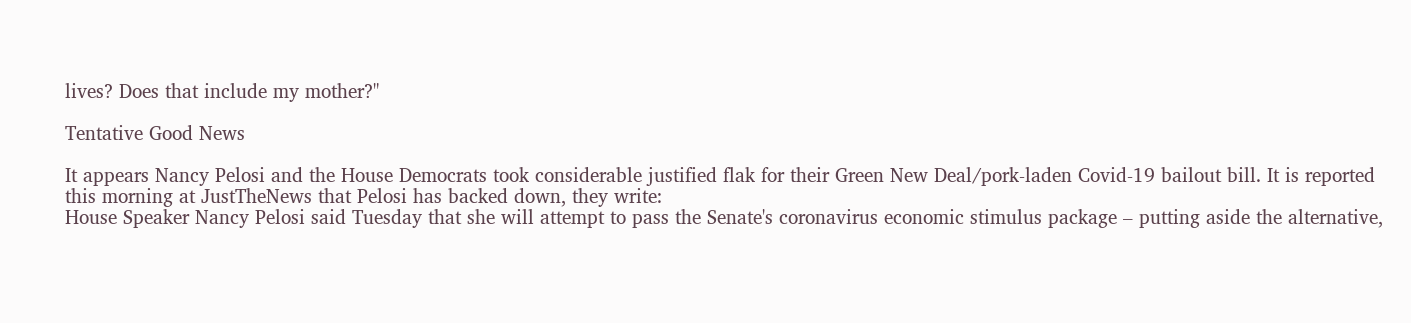lives? Does that include my mother?"

Tentative Good News

It appears Nancy Pelosi and the House Democrats took considerable justified flak for their Green New Deal/pork-laden Covid-19 bailout bill. It is reported this morning at JustTheNews that Pelosi has backed down, they write:
House Speaker Nancy Pelosi said Tuesday that she will attempt to pass the Senate's coronavirus economic stimulus package – putting aside the alternative,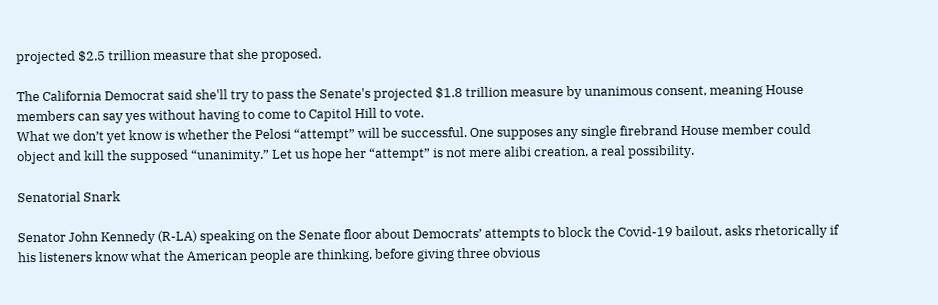projected $2.5 trillion measure that she proposed.

The California Democrat said she'll try to pass the Senate's projected $1.8 trillion measure by unanimous consent, meaning House members can say yes without having to come to Capitol Hill to vote.
What we don’t yet know is whether the Pelosi “attempt” will be successful. One supposes any single firebrand House member could object and kill the supposed “unanimity.” Let us hope her “attempt” is not mere alibi creation, a real possibility.

Senatorial Snark

Senator John Kennedy (R-LA) speaking on the Senate floor about Democrats’ attempts to block the Covid-19 bailout, asks rhetorically if his listeners know what the American people are thinking, before giving three obvious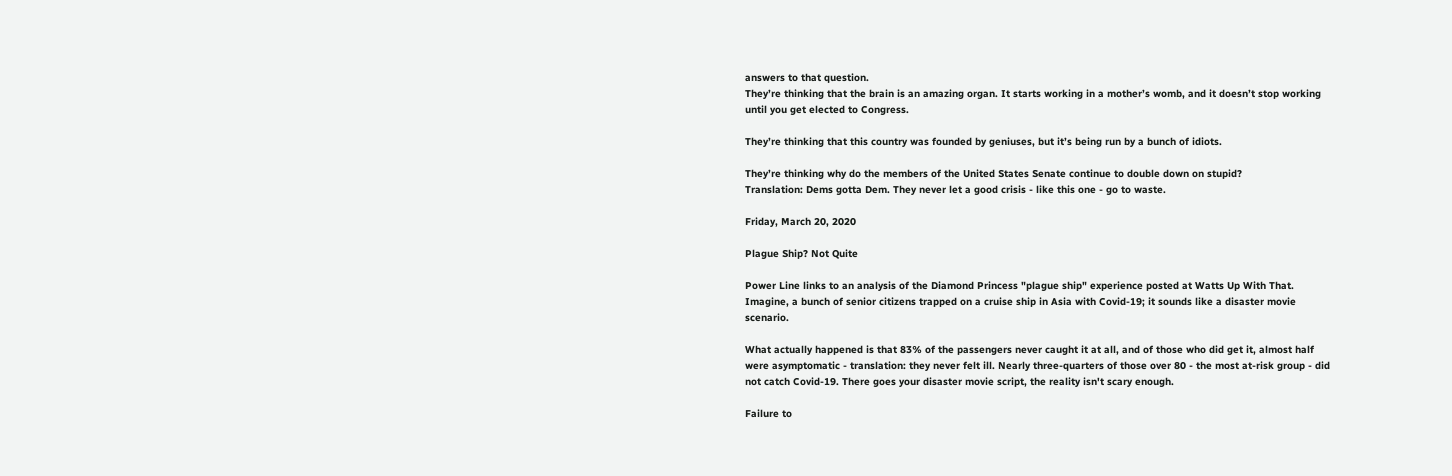answers to that question.
They’re thinking that the brain is an amazing organ. It starts working in a mother’s womb, and it doesn’t stop working until you get elected to Congress.

They’re thinking that this country was founded by geniuses, but it’s being run by a bunch of idiots.

They’re thinking why do the members of the United States Senate continue to double down on stupid?
Translation: Dems gotta Dem. They never let a good crisis - like this one - go to waste.

Friday, March 20, 2020

Plague Ship? Not Quite

Power Line links to an analysis of the Diamond Princess "plague ship" experience posted at Watts Up With That. Imagine, a bunch of senior citizens trapped on a cruise ship in Asia with Covid-19; it sounds like a disaster movie scenario.

What actually happened is that 83% of the passengers never caught it at all, and of those who did get it, almost half were asymptomatic - translation: they never felt ill. Nearly three-quarters of those over 80 - the most at-risk group - did not catch Covid-19. There goes your disaster movie script, the reality isn't scary enough.

Failure to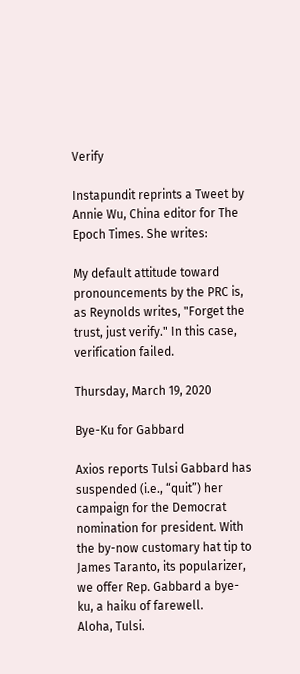Verify

Instapundit reprints a Tweet by Annie Wu, China editor for The Epoch Times. She writes:

My default attitude toward pronouncements by the PRC is, as Reynolds writes, "Forget the trust, just verify." In this case, verification failed.

Thursday, March 19, 2020

Bye-Ku for Gabbard

Axios reports Tulsi Gabbard has suspended (i.e., “quit”) her campaign for the Democrat nomination for president. With the by-now customary hat tip to James Taranto, its popularizer, we offer Rep. Gabbard a bye-ku, a haiku of farewell.
Aloha, Tulsi.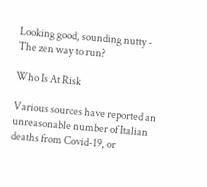Looking good, sounding nutty -
The zen way to run?

Who Is At Risk

Various sources have reported an unreasonable number of Italian deaths from Covid-19, or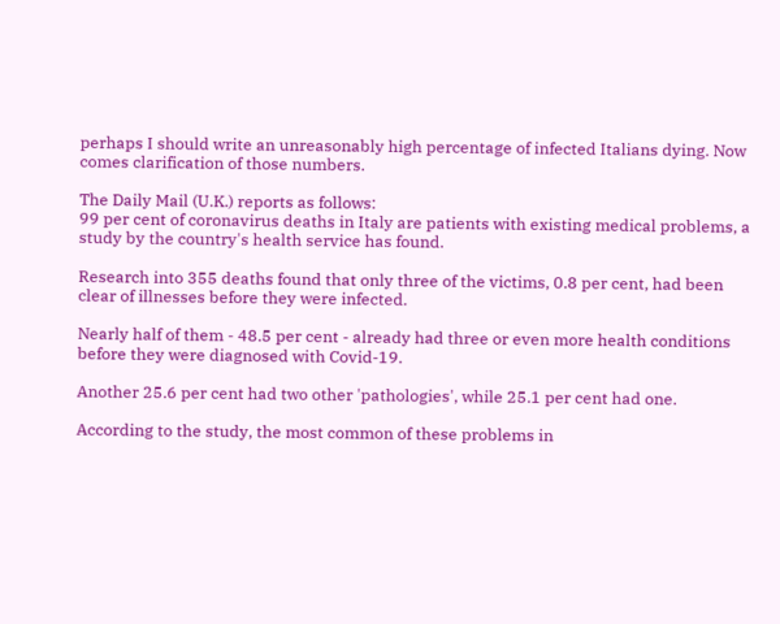perhaps I should write an unreasonably high percentage of infected Italians dying. Now comes clarification of those numbers.

The Daily Mail (U.K.) reports as follows:
99 per cent of coronavirus deaths in Italy are patients with existing medical problems, a study by the country's health service has found.

Research into 355 deaths found that only three of the victims, 0.8 per cent, had been clear of illnesses before they were infected.

Nearly half of them - 48.5 per cent - already had three or even more health conditions before they were diagnosed with Covid-19.

Another 25.6 per cent had two other 'pathologies', while 25.1 per cent had one.

According to the study, the most common of these problems in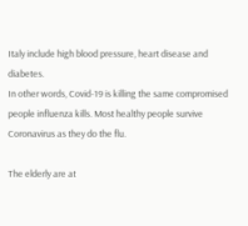Italy include high blood pressure, heart disease and diabetes.
In other words, Covid-19 is killing the same compromised people influenza kills. Most healthy people survive Coronavirus as they do the flu.

The elderly are at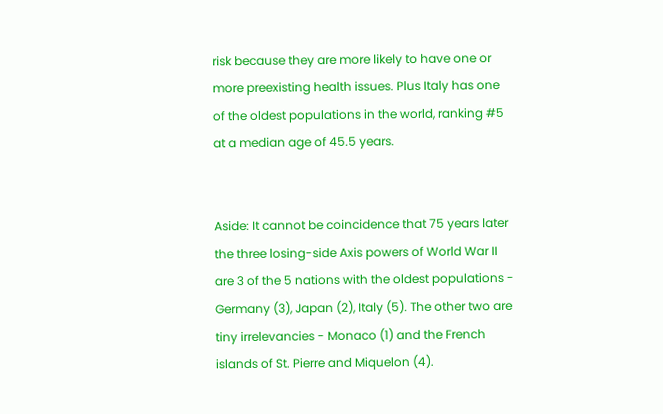risk because they are more likely to have one or more preexisting health issues. Plus Italy has one of the oldest populations in the world, ranking #5 at a median age of 45.5 years.


Aside: It cannot be coincidence that 75 years later the three losing-side Axis powers of World War II are 3 of the 5 nations with the oldest populations - Germany (3), Japan (2), Italy (5). The other two are tiny irrelevancies - Monaco (1) and the French islands of St. Pierre and Miquelon (4).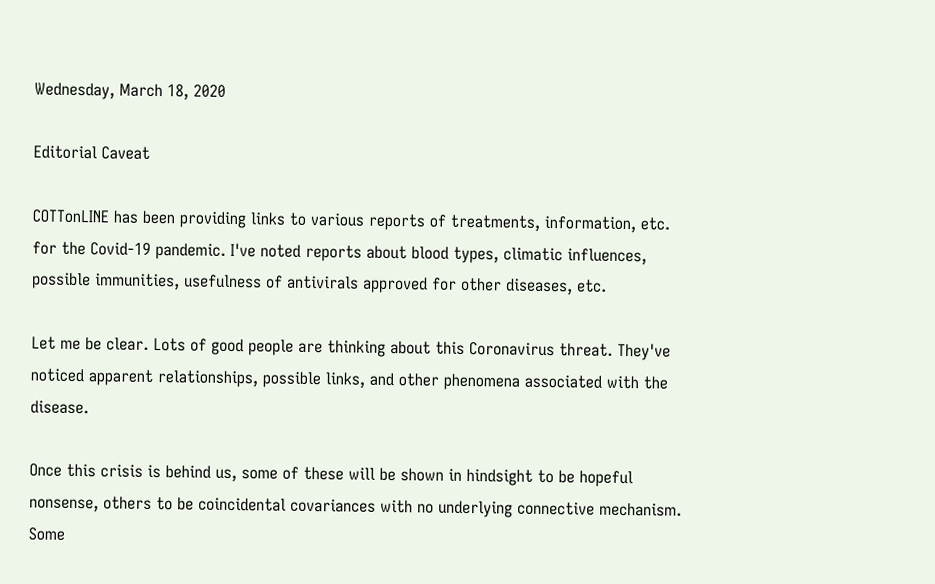Wednesday, March 18, 2020

Editorial Caveat

COTTonLINE has been providing links to various reports of treatments, information, etc. for the Covid-19 pandemic. I've noted reports about blood types, climatic influences, possible immunities, usefulness of antivirals approved for other diseases, etc.

Let me be clear. Lots of good people are thinking about this Coronavirus threat. They've noticed apparent relationships, possible links, and other phenomena associated with the disease.

Once this crisis is behind us, some of these will be shown in hindsight to be hopeful nonsense, others to be coincidental covariances with no underlying connective mechanism. Some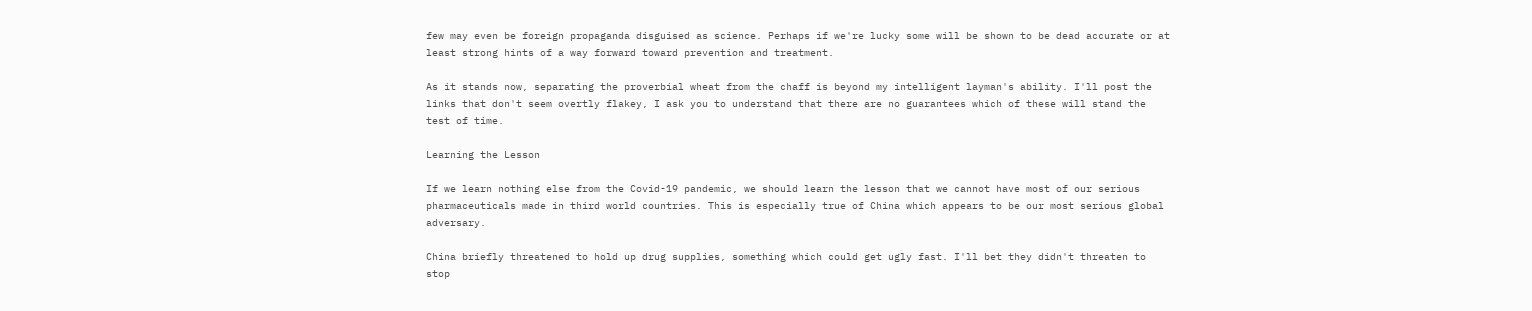few may even be foreign propaganda disguised as science. Perhaps if we're lucky some will be shown to be dead accurate or at least strong hints of a way forward toward prevention and treatment.

As it stands now, separating the proverbial wheat from the chaff is beyond my intelligent layman's ability. I'll post the links that don't seem overtly flakey, I ask you to understand that there are no guarantees which of these will stand the test of time.

Learning the Lesson

If we learn nothing else from the Covid-19 pandemic, we should learn the lesson that we cannot have most of our serious pharmaceuticals made in third world countries. This is especially true of China which appears to be our most serious global adversary.

China briefly threatened to hold up drug supplies, something which could get ugly fast. I'll bet they didn't threaten to stop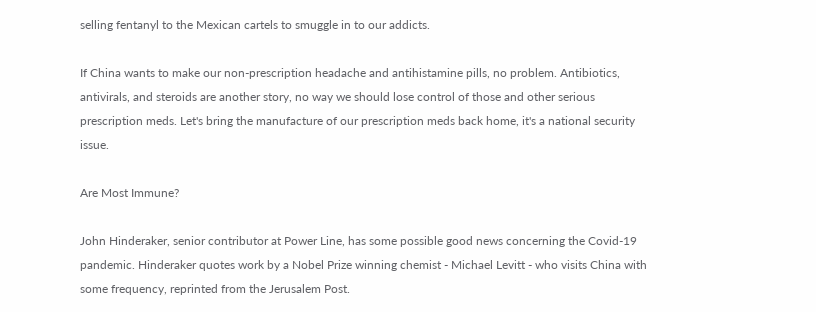selling fentanyl to the Mexican cartels to smuggle in to our addicts.

If China wants to make our non-prescription headache and antihistamine pills, no problem. Antibiotics, antivirals, and steroids are another story, no way we should lose control of those and other serious prescription meds. Let's bring the manufacture of our prescription meds back home, it's a national security issue.

Are Most Immune?

John Hinderaker, senior contributor at Power Line, has some possible good news concerning the Covid-19 pandemic. Hinderaker quotes work by a Nobel Prize winning chemist - Michael Levitt - who visits China with some frequency, reprinted from the Jerusalem Post.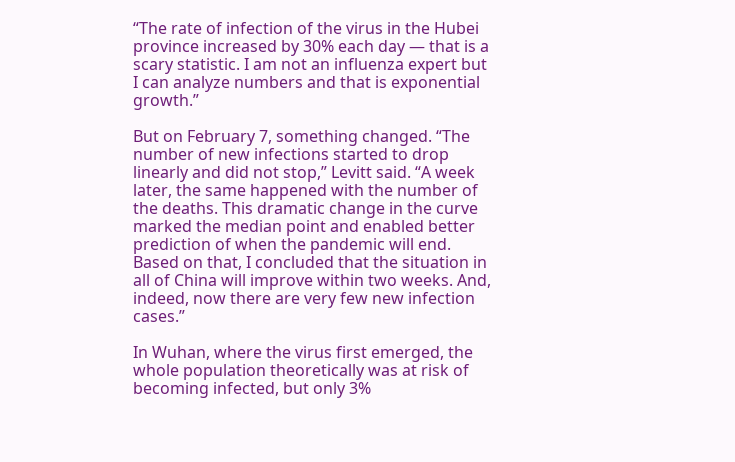“The rate of infection of the virus in the Hubei province increased by 30% each day — that is a scary statistic. I am not an influenza expert but I can analyze numbers and that is exponential growth.”

But on February 7, something changed. “The number of new infections started to drop linearly and did not stop,” Levitt said. “A week later, the same happened with the number of the deaths. This dramatic change in the curve marked the median point and enabled better prediction of when the pandemic will end. Based on that, I concluded that the situation in all of China will improve within two weeks. And, indeed, now there are very few new infection cases.”

In Wuhan, where the virus first emerged, the whole population theoretically was at risk of becoming infected, but only 3%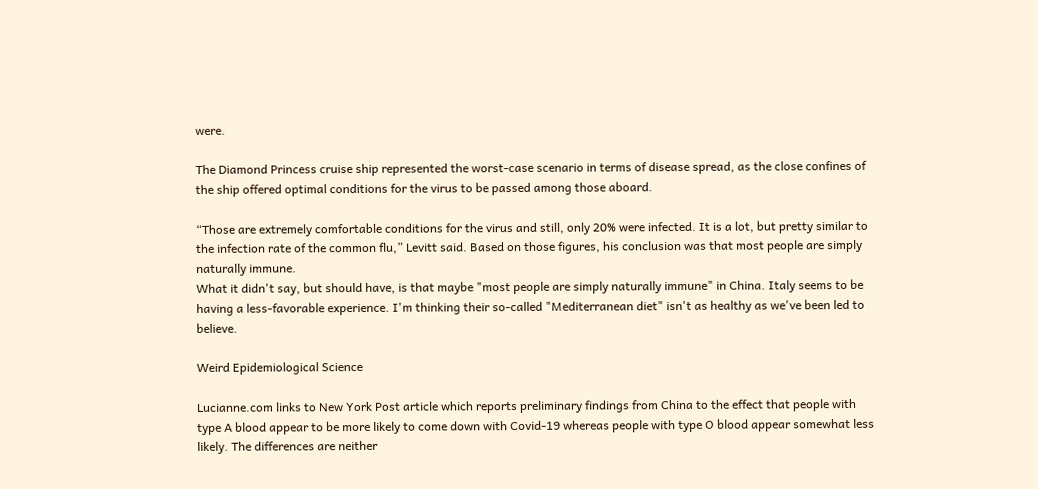were.

The Diamond Princess cruise ship represented the worst-case scenario in terms of disease spread, as the close confines of the ship offered optimal conditions for the virus to be passed among those aboard.

“Those are extremely comfortable conditions for the virus and still, only 20% were infected. It is a lot, but pretty similar to the infection rate of the common flu,” Levitt said. Based on those figures, his conclusion was that most people are simply naturally immune.
What it didn't say, but should have, is that maybe "most people are simply naturally immune" in China. Italy seems to be having a less-favorable experience. I'm thinking their so-called "Mediterranean diet" isn't as healthy as we've been led to believe.

Weird Epidemiological Science

Lucianne.com links to New York Post article which reports preliminary findings from China to the effect that people with type A blood appear to be more likely to come down with Covid-19 whereas people with type O blood appear somewhat less likely. The differences are neither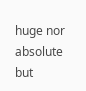huge nor absolute but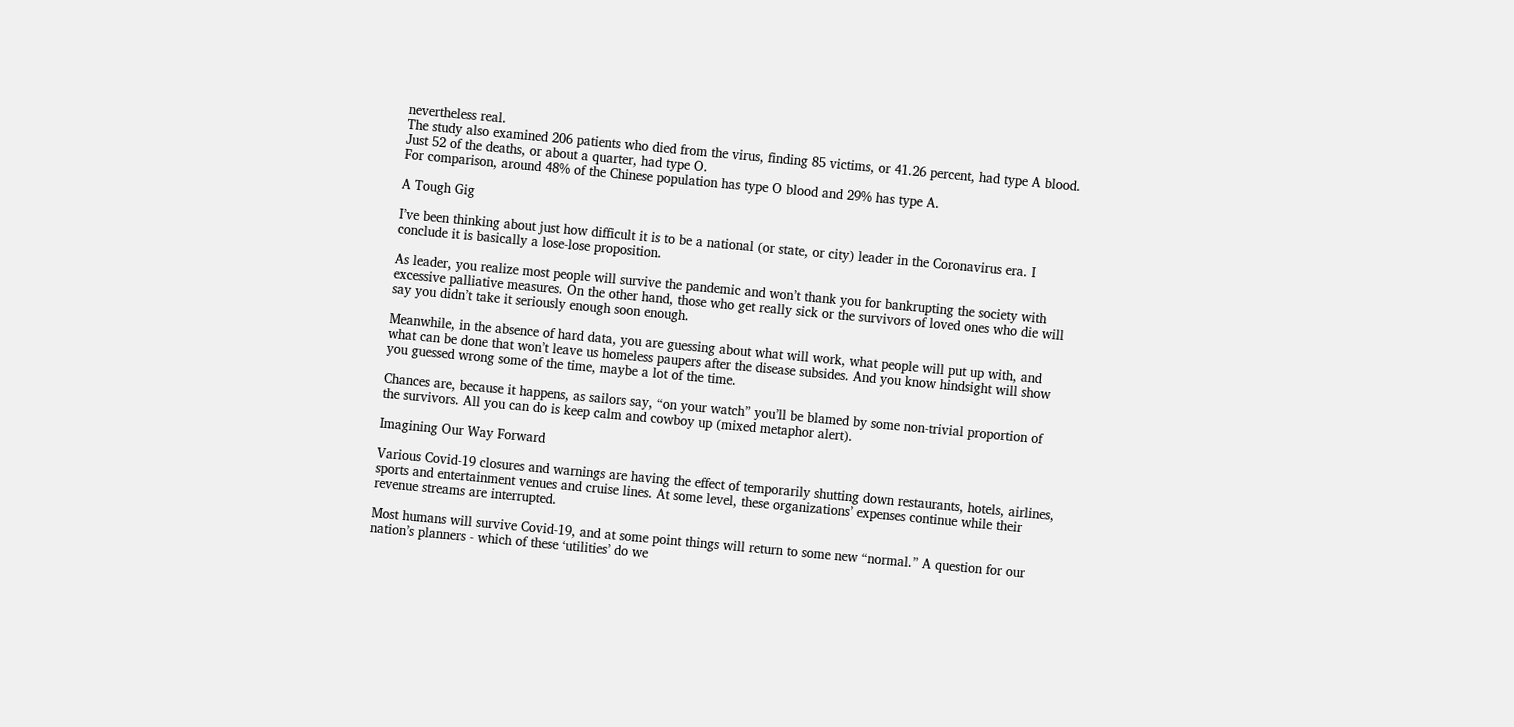nevertheless real.
The study also examined 206 patients who died from the virus, finding 85 victims, or 41.26 percent, had type A blood. Just 52 of the deaths, or about a quarter, had type O.
For comparison, around 48% of the Chinese population has type O blood and 29% has type A.

A Tough Gig

I’ve been thinking about just how difficult it is to be a national (or state, or city) leader in the Coronavirus era. I conclude it is basically a lose-lose proposition.

As leader, you realize most people will survive the pandemic and won’t thank you for bankrupting the society with excessive palliative measures. On the other hand, those who get really sick or the survivors of loved ones who die will say you didn’t take it seriously enough soon enough.

Meanwhile, in the absence of hard data, you are guessing about what will work, what people will put up with, and what can be done that won’t leave us homeless paupers after the disease subsides. And you know hindsight will show you guessed wrong some of the time, maybe a lot of the time.

Chances are, because it happens, as sailors say, “on your watch” you’ll be blamed by some non-trivial proportion of the survivors. All you can do is keep calm and cowboy up (mixed metaphor alert).

Imagining Our Way Forward

Various Covid-19 closures and warnings are having the effect of temporarily shutting down restaurants, hotels, airlines, sports and entertainment venues and cruise lines. At some level, these organizations’ expenses continue while their revenue streams are interrupted.

Most humans will survive Covid-19, and at some point things will return to some new “normal.” A question for our nation’s planners - which of these ‘utilities’ do we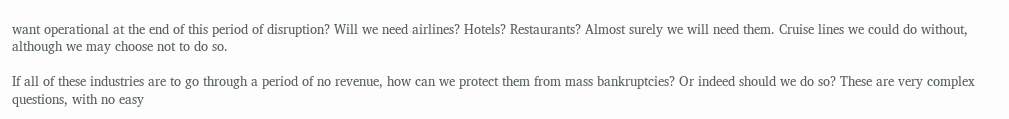want operational at the end of this period of disruption? Will we need airlines? Hotels? Restaurants? Almost surely we will need them. Cruise lines we could do without, although we may choose not to do so.

If all of these industries are to go through a period of no revenue, how can we protect them from mass bankruptcies? Or indeed should we do so? These are very complex questions, with no easy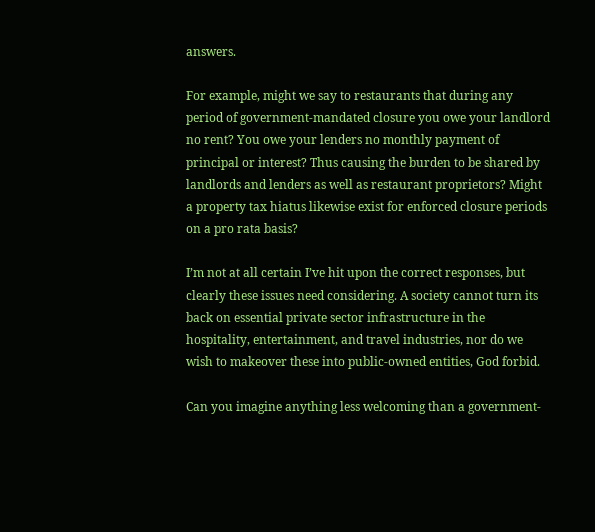answers.

For example, might we say to restaurants that during any period of government-mandated closure you owe your landlord no rent? You owe your lenders no monthly payment of principal or interest? Thus causing the burden to be shared by landlords and lenders as well as restaurant proprietors? Might a property tax hiatus likewise exist for enforced closure periods on a pro rata basis?

I’m not at all certain I’ve hit upon the correct responses, but clearly these issues need considering. A society cannot turn its back on essential private sector infrastructure in the hospitality, entertainment, and travel industries, nor do we wish to makeover these into public-owned entities, God forbid.

Can you imagine anything less welcoming than a government-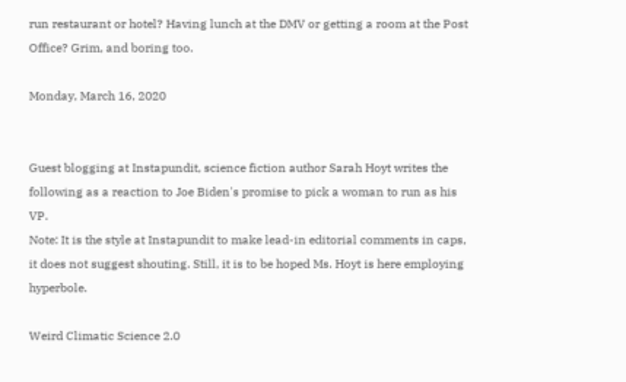run restaurant or hotel? Having lunch at the DMV or getting a room at the Post Office? Grim, and boring too.

Monday, March 16, 2020


Guest blogging at Instapundit, science fiction author Sarah Hoyt writes the following as a reaction to Joe Biden's promise to pick a woman to run as his VP.
Note: It is the style at Instapundit to make lead-in editorial comments in caps, it does not suggest shouting. Still, it is to be hoped Ms. Hoyt is here employing hyperbole.

Weird Climatic Science 2.0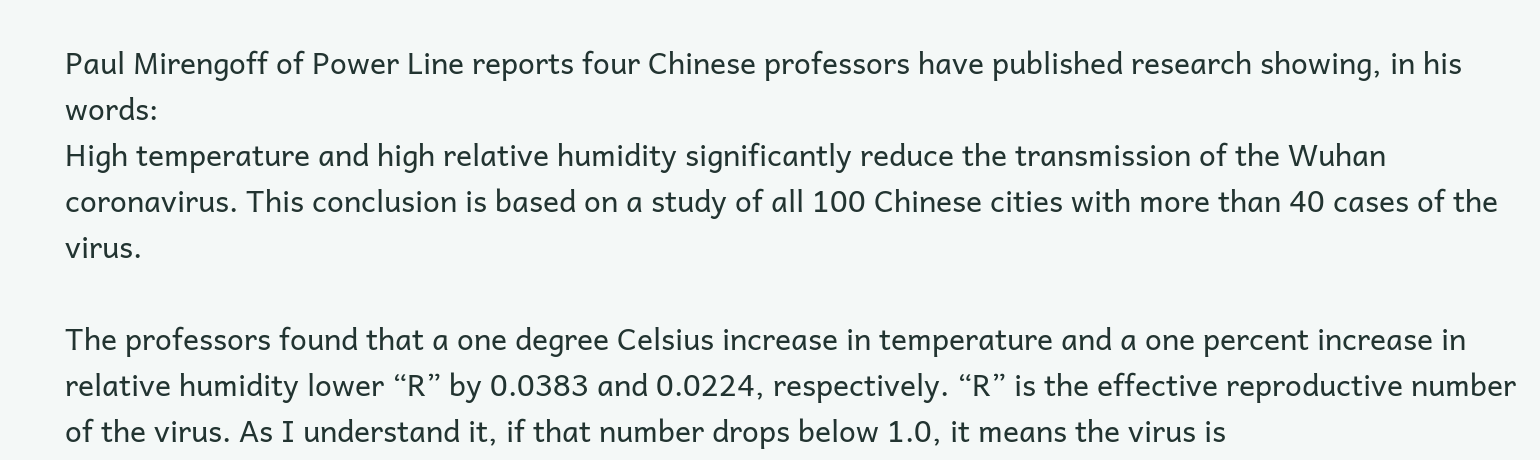Paul Mirengoff of Power Line reports four Chinese professors have published research showing, in his words:
High temperature and high relative humidity significantly reduce the transmission of the Wuhan coronavirus. This conclusion is based on a study of all 100 Chinese cities with more than 40 cases of the virus.

The professors found that a one degree Celsius increase in temperature and a one percent increase in relative humidity lower “R” by 0.0383 and 0.0224, respectively. “R” is the effective reproductive number of the virus. As I understand it, if that number drops below 1.0, it means the virus is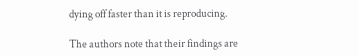dying off faster than it is reproducing.

The authors note that their findings are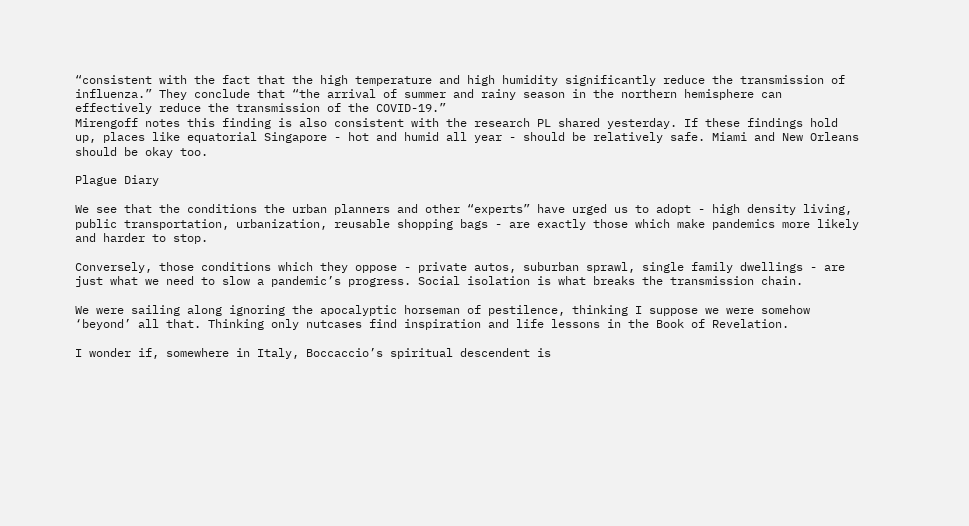“consistent with the fact that the high temperature and high humidity significantly reduce the transmission of influenza.” They conclude that “the arrival of summer and rainy season in the northern hemisphere can effectively reduce the transmission of the COVID-19.”
Mirengoff notes this finding is also consistent with the research PL shared yesterday. If these findings hold up, places like equatorial Singapore - hot and humid all year - should be relatively safe. Miami and New Orleans should be okay too.

Plague Diary

We see that the conditions the urban planners and other “experts” have urged us to adopt - high density living, public transportation, urbanization, reusable shopping bags - are exactly those which make pandemics more likely and harder to stop.

Conversely, those conditions which they oppose - private autos, suburban sprawl, single family dwellings - are just what we need to slow a pandemic’s progress. Social isolation is what breaks the transmission chain.

We were sailing along ignoring the apocalyptic horseman of pestilence, thinking I suppose we were somehow ‘beyond’ all that. Thinking only nutcases find inspiration and life lessons in the Book of Revelation.

I wonder if, somewhere in Italy, Boccaccio’s spiritual descendent is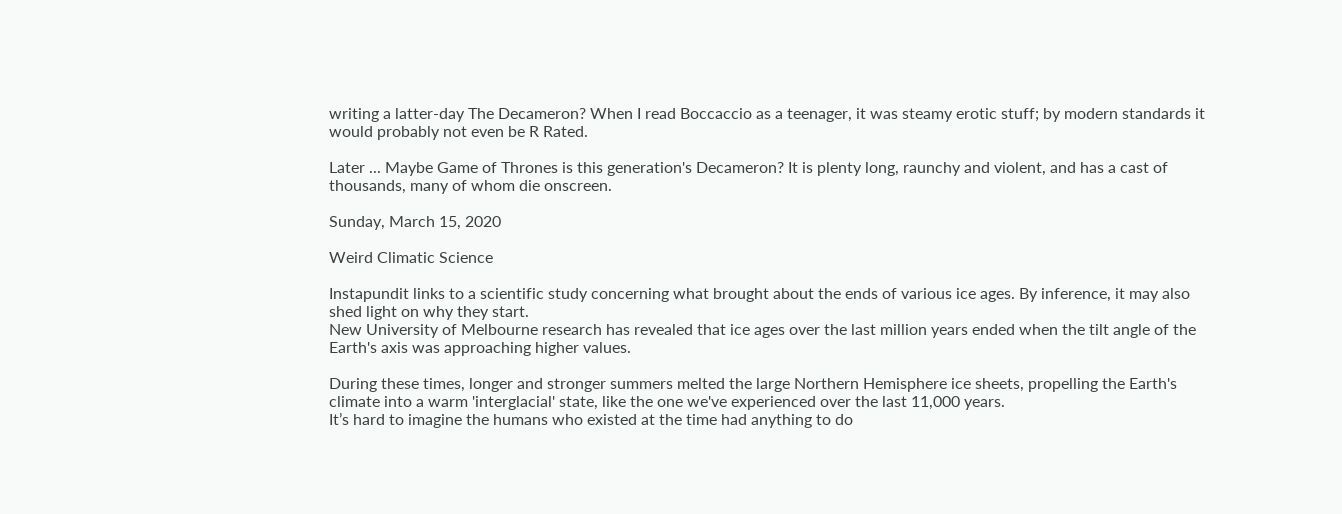writing a latter-day The Decameron? When I read Boccaccio as a teenager, it was steamy erotic stuff; by modern standards it would probably not even be R Rated.

Later ... Maybe Game of Thrones is this generation's Decameron? It is plenty long, raunchy and violent, and has a cast of thousands, many of whom die onscreen.

Sunday, March 15, 2020

Weird Climatic Science

Instapundit links to a scientific study concerning what brought about the ends of various ice ages. By inference, it may also shed light on why they start.
New University of Melbourne research has revealed that ice ages over the last million years ended when the tilt angle of the Earth's axis was approaching higher values.

During these times, longer and stronger summers melted the large Northern Hemisphere ice sheets, propelling the Earth's climate into a warm 'interglacial' state, like the one we've experienced over the last 11,000 years.
It’s hard to imagine the humans who existed at the time had anything to do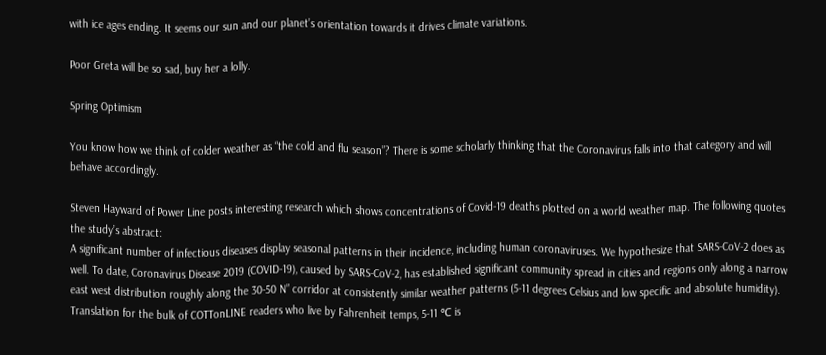with ice ages ending. It seems our sun and our planet’s orientation towards it drives climate variations.

Poor Greta will be so sad, buy her a lolly.

Spring Optimism

You know how we think of colder weather as “the cold and flu season”? There is some scholarly thinking that the Coronavirus falls into that category and will behave accordingly.

Steven Hayward of Power Line posts interesting research which shows concentrations of Covid-19 deaths plotted on a world weather map. The following quotes the study’s abstract:
A significant number of infectious diseases display seasonal patterns in their incidence, including human coronaviruses. We hypothesize that SARS-CoV-2 does as well. To date, Coronavirus Disease 2019 (COVID-19), caused by SARS-CoV-2, has established significant community spread in cities and regions only along a narrow east west distribution roughly along the 30-50 N” corridor at consistently similar weather patterns (5-11 degrees Celsius and low specific and absolute humidity).
Translation for the bulk of COTTonLINE readers who live by Fahrenheit temps, 5-11 ℃ is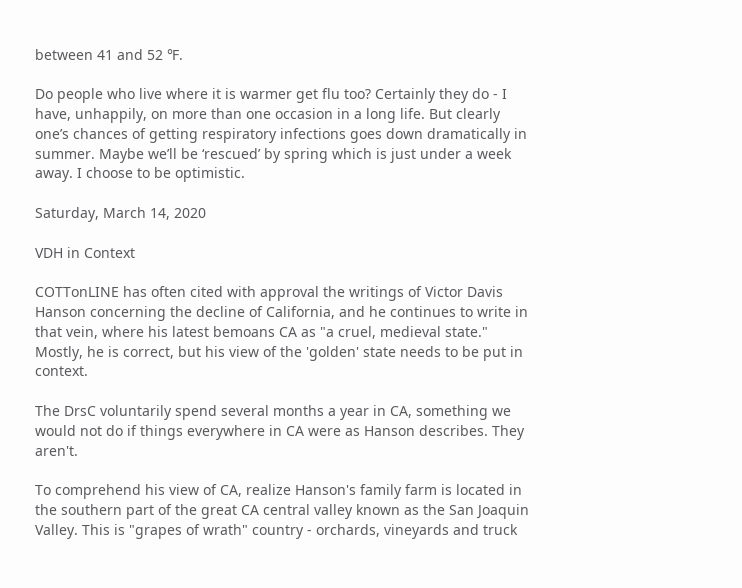between 41 and 52 ℉.

Do people who live where it is warmer get flu too? Certainly they do - I have, unhappily, on more than one occasion in a long life. But clearly one’s chances of getting respiratory infections goes down dramatically in summer. Maybe we’ll be ‘rescued’ by spring which is just under a week away. I choose to be optimistic.

Saturday, March 14, 2020

VDH in Context

COTTonLINE has often cited with approval the writings of Victor Davis Hanson concerning the decline of California, and he continues to write in that vein, where his latest bemoans CA as "a cruel, medieval state." Mostly, he is correct, but his view of the 'golden' state needs to be put in context.

The DrsC voluntarily spend several months a year in CA, something we would not do if things everywhere in CA were as Hanson describes. They aren't.

To comprehend his view of CA, realize Hanson's family farm is located in the southern part of the great CA central valley known as the San Joaquin Valley. This is "grapes of wrath" country - orchards, vineyards and truck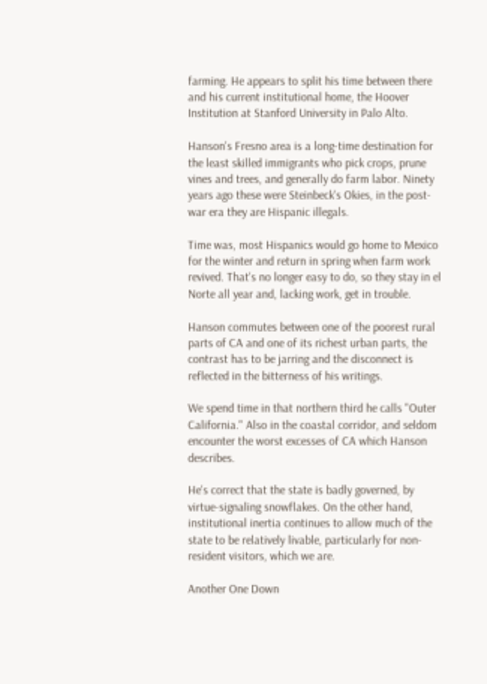farming. He appears to split his time between there and his current institutional home, the Hoover Institution at Stanford University in Palo Alto.

Hanson's Fresno area is a long-time destination for the least skilled immigrants who pick crops, prune vines and trees, and generally do farm labor. Ninety years ago these were Steinbeck's Okies, in the post-war era they are Hispanic illegals.

Time was, most Hispanics would go home to Mexico for the winter and return in spring when farm work revived. That's no longer easy to do, so they stay in el Norte all year and, lacking work, get in trouble.

Hanson commutes between one of the poorest rural parts of CA and one of its richest urban parts, the contrast has to be jarring and the disconnect is reflected in the bitterness of his writings.

We spend time in that northern third he calls "Outer California." Also in the coastal corridor, and seldom encounter the worst excesses of CA which Hanson describes.

He's correct that the state is badly governed, by virtue-signaling snowflakes. On the other hand, institutional inertia continues to allow much of the state to be relatively livable, particularly for non-resident visitors, which we are.

Another One Down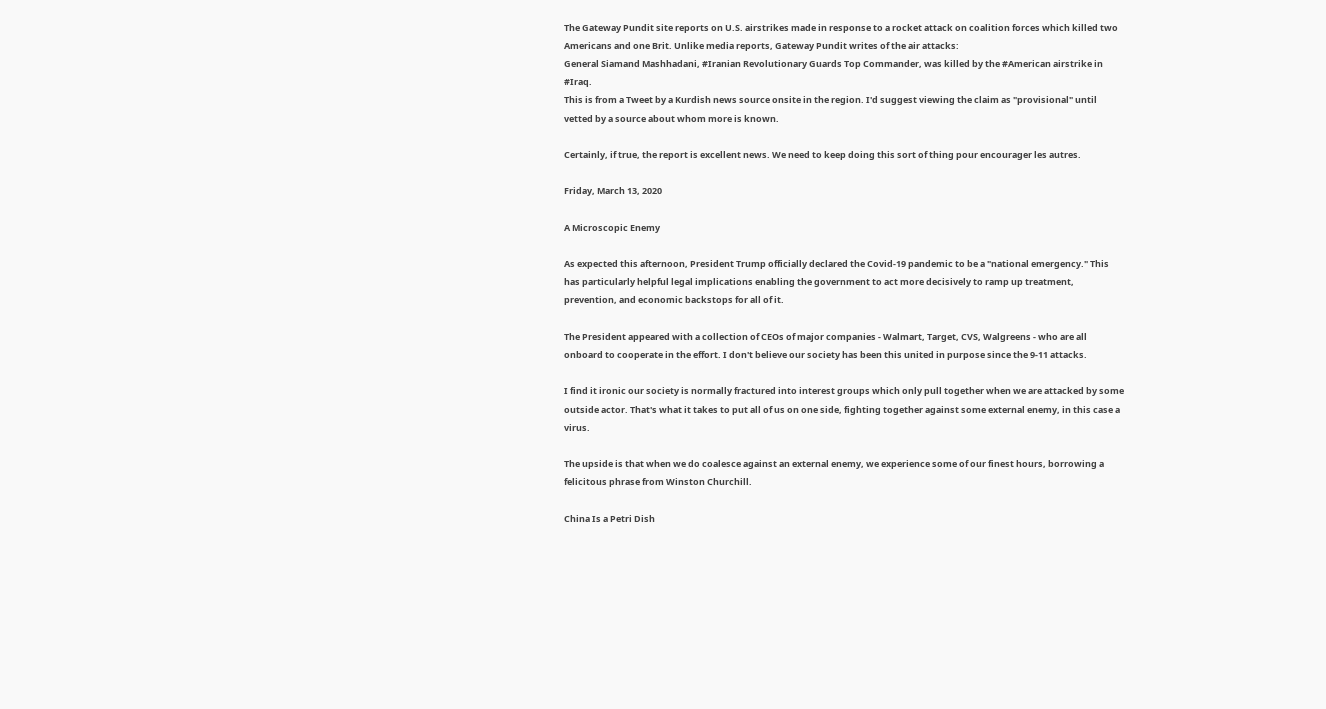The Gateway Pundit site reports on U.S. airstrikes made in response to a rocket attack on coalition forces which killed two Americans and one Brit. Unlike media reports, Gateway Pundit writes of the air attacks:
General Siamand Mashhadani, #Iranian Revolutionary Guards Top Commander, was killed by the #American airstrike in #Iraq.
This is from a Tweet by a Kurdish news source onsite in the region. I'd suggest viewing the claim as "provisional" until vetted by a source about whom more is known.

Certainly, if true, the report is excellent news. We need to keep doing this sort of thing pour encourager les autres.

Friday, March 13, 2020

A Microscopic Enemy

As expected this afternoon, President Trump officially declared the Covid-19 pandemic to be a "national emergency." This has particularly helpful legal implications enabling the government to act more decisively to ramp up treatment, prevention, and economic backstops for all of it.

The President appeared with a collection of CEOs of major companies - Walmart, Target, CVS, Walgreens - who are all onboard to cooperate in the effort. I don't believe our society has been this united in purpose since the 9-11 attacks.

I find it ironic our society is normally fractured into interest groups which only pull together when we are attacked by some outside actor. That's what it takes to put all of us on one side, fighting together against some external enemy, in this case a virus.

The upside is that when we do coalesce against an external enemy, we experience some of our finest hours, borrowing a felicitous phrase from Winston Churchill.

China Is a Petri Dish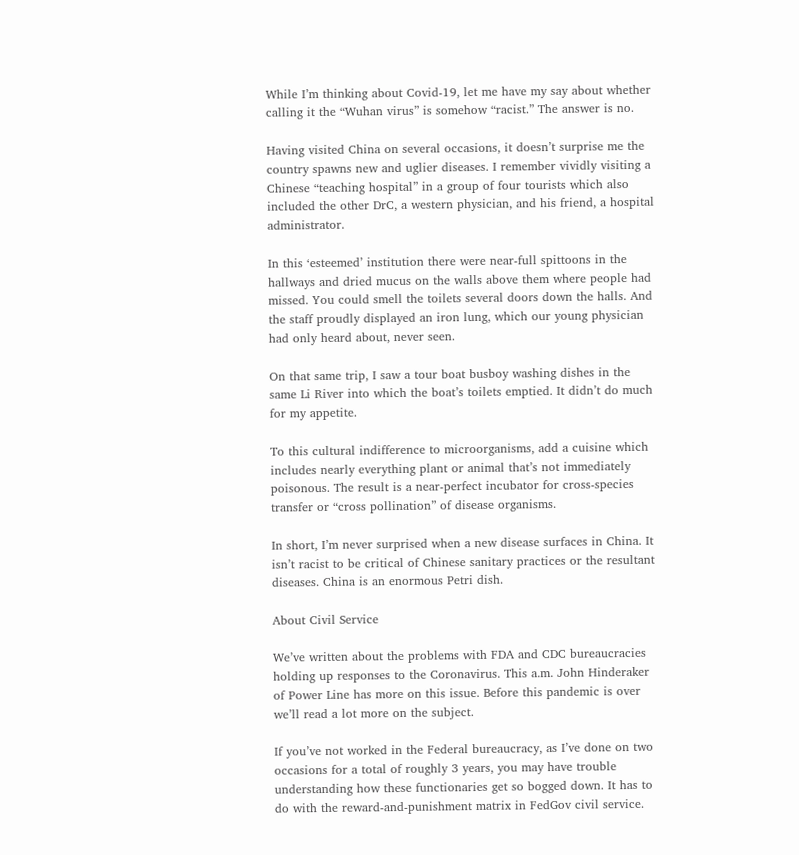While I’m thinking about Covid-19, let me have my say about whether calling it the “Wuhan virus” is somehow “racist.” The answer is no.

Having visited China on several occasions, it doesn’t surprise me the country spawns new and uglier diseases. I remember vividly visiting a Chinese “teaching hospital” in a group of four tourists which also included the other DrC, a western physician, and his friend, a hospital administrator.

In this ‘esteemed’ institution there were near-full spittoons in the hallways and dried mucus on the walls above them where people had missed. You could smell the toilets several doors down the halls. And the staff proudly displayed an iron lung, which our young physician had only heard about, never seen.

On that same trip, I saw a tour boat busboy washing dishes in the same Li River into which the boat’s toilets emptied. It didn’t do much for my appetite.

To this cultural indifference to microorganisms, add a cuisine which includes nearly everything plant or animal that’s not immediately poisonous. The result is a near-perfect incubator for cross-species transfer or “cross pollination” of disease organisms.

In short, I’m never surprised when a new disease surfaces in China. It isn’t racist to be critical of Chinese sanitary practices or the resultant diseases. China is an enormous Petri dish.

About Civil Service

We’ve written about the problems with FDA and CDC bureaucracies holding up responses to the Coronavirus. This a.m. John Hinderaker of Power Line has more on this issue. Before this pandemic is over we’ll read a lot more on the subject.

If you’ve not worked in the Federal bureaucracy, as I’ve done on two occasions for a total of roughly 3 years, you may have trouble understanding how these functionaries get so bogged down. It has to do with the reward-and-punishment matrix in FedGov civil service.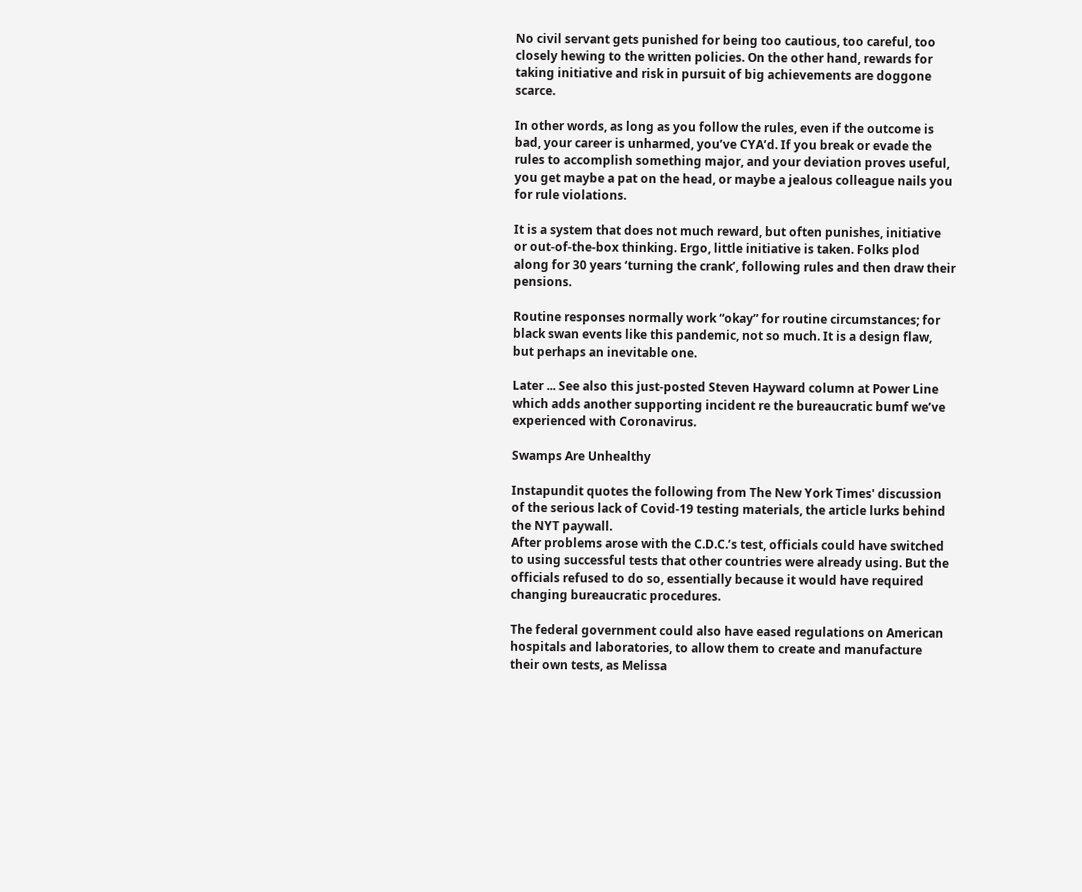No civil servant gets punished for being too cautious, too careful, too closely hewing to the written policies. On the other hand, rewards for taking initiative and risk in pursuit of big achievements are doggone scarce.

In other words, as long as you follow the rules, even if the outcome is bad, your career is unharmed, you’ve CYA’d. If you break or evade the rules to accomplish something major, and your deviation proves useful, you get maybe a pat on the head, or maybe a jealous colleague nails you for rule violations.

It is a system that does not much reward, but often punishes, initiative or out-of-the-box thinking. Ergo, little initiative is taken. Folks plod along for 30 years ‘turning the crank’, following rules and then draw their pensions.

Routine responses normally work “okay” for routine circumstances; for black swan events like this pandemic, not so much. It is a design flaw, but perhaps an inevitable one.

Later ... See also this just-posted Steven Hayward column at Power Line which adds another supporting incident re the bureaucratic bumf we’ve experienced with Coronavirus.

Swamps Are Unhealthy

Instapundit quotes the following from The New York Times' discussion of the serious lack of Covid-19 testing materials, the article lurks behind the NYT paywall.
After problems arose with the C.D.C.’s test, officials could have switched to using successful tests that other countries were already using. But the officials refused to do so, essentially because it would have required changing bureaucratic procedures.

The federal government could also have eased regulations on American hospitals and laboratories, to allow them to create and manufacture their own tests, as Melissa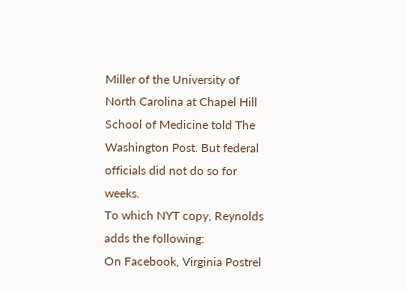Miller of the University of North Carolina at Chapel Hill School of Medicine told The Washington Post. But federal officials did not do so for weeks.
To which NYT copy, Reynolds adds the following:
On Facebook, Virginia Postrel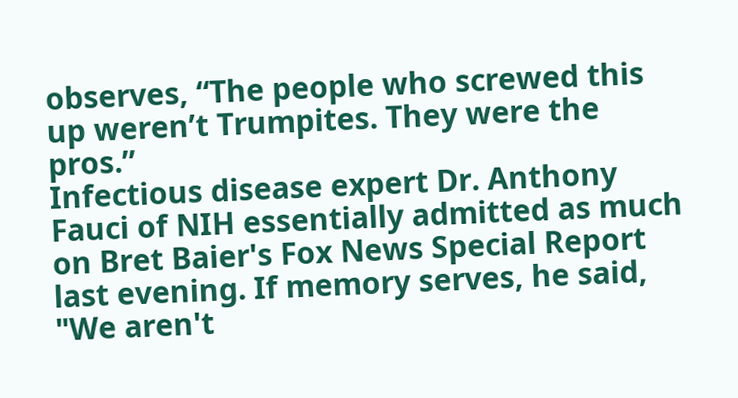observes, “The people who screwed this up weren’t Trumpites. They were the pros.”
Infectious disease expert Dr. Anthony Fauci of NIH essentially admitted as much on Bret Baier's Fox News Special Report last evening. If memory serves, he said, "We aren't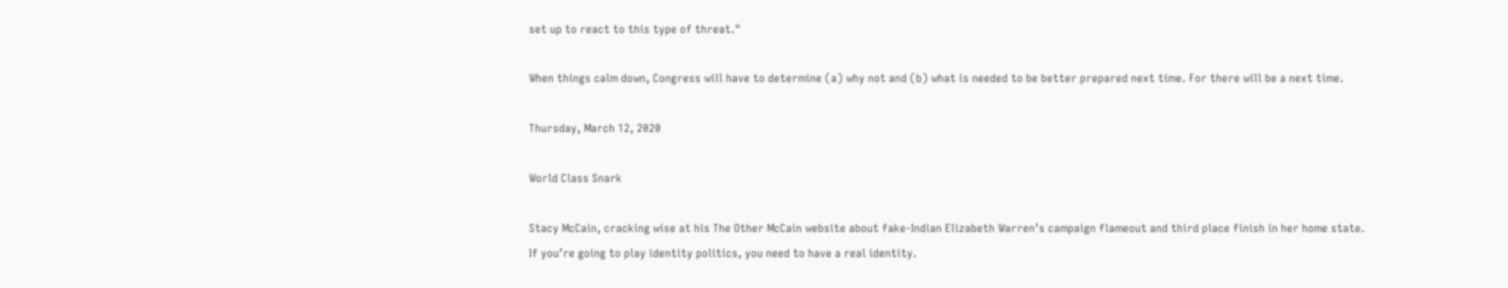set up to react to this type of threat."

When things calm down, Congress will have to determine (a) why not and (b) what is needed to be better prepared next time. For there will be a next time.

Thursday, March 12, 2020

World Class Snark

Stacy McCain, cracking wise at his The Other McCain website about fake-Indian Elizabeth Warren’s campaign flameout and third place finish in her home state.
If you’re going to play identity politics, you need to have a real identity.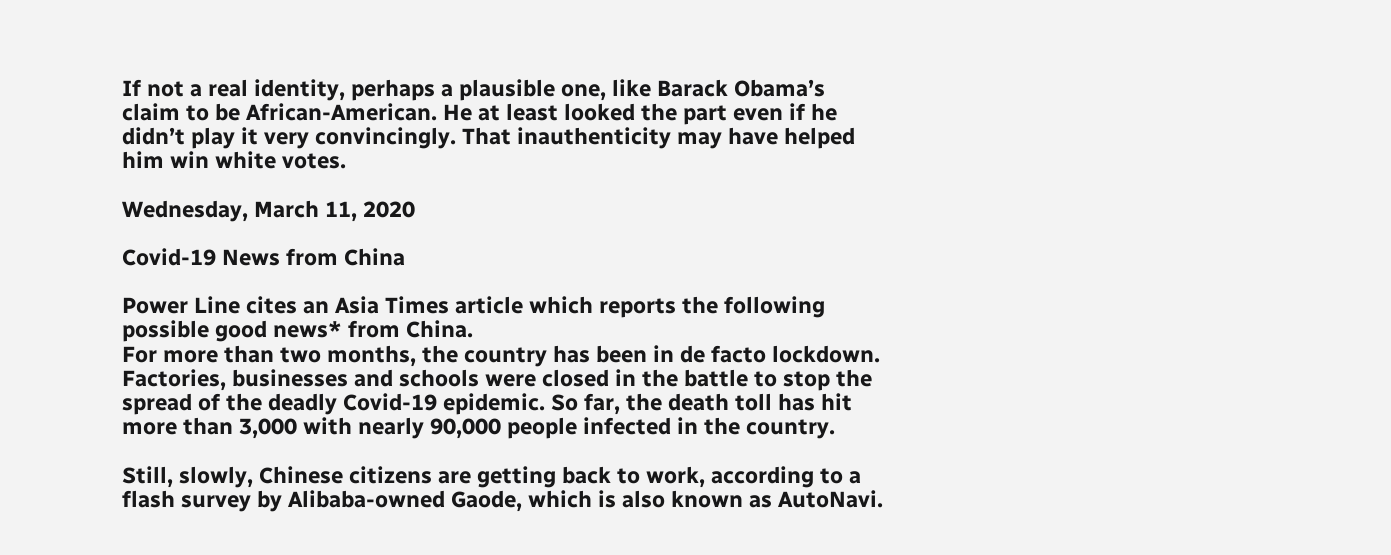If not a real identity, perhaps a plausible one, like Barack Obama’s claim to be African-American. He at least looked the part even if he didn’t play it very convincingly. That inauthenticity may have helped him win white votes.

Wednesday, March 11, 2020

Covid-19 News from China

Power Line cites an Asia Times article which reports the following possible good news* from China.
For more than two months, the country has been in de facto lockdown. Factories, businesses and schools were closed in the battle to stop the spread of the deadly Covid-19 epidemic. So far, the death toll has hit more than 3,000 with nearly 90,000 people infected in the country.

Still, slowly, Chinese citizens are getting back to work, according to a flash survey by Alibaba-owned Gaode, which is also known as AutoNavi.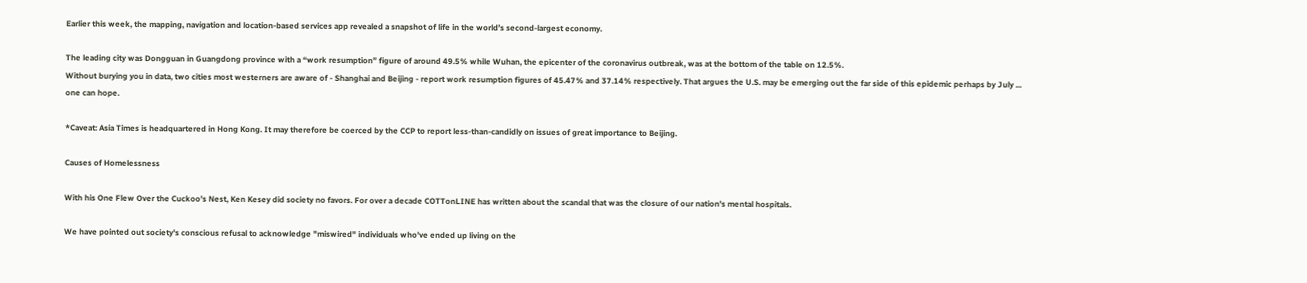Earlier this week, the mapping, navigation and location-based services app revealed a snapshot of life in the world’s second-largest economy.

The leading city was Dongguan in Guangdong province with a “work resumption” figure of around 49.5% while Wuhan, the epicenter of the coronavirus outbreak, was at the bottom of the table on 12.5%.
Without burying you in data, two cities most westerners are aware of - Shanghai and Beijing - report work resumption figures of 45.47% and 37.14% respectively. That argues the U.S. may be emerging out the far side of this epidemic perhaps by July ... one can hope.

*Caveat: Asia Times is headquartered in Hong Kong. It may therefore be coerced by the CCP to report less-than-candidly on issues of great importance to Beijing.

Causes of Homelessness

With his One Flew Over the Cuckoo's Nest, Ken Kesey did society no favors. For over a decade COTTonLINE has written about the scandal that was the closure of our nation's mental hospitals.

We have pointed out society's conscious refusal to acknowledge "miswired" individuals who've ended up living on the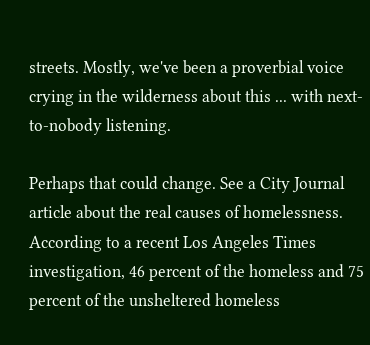streets. Mostly, we've been a proverbial voice crying in the wilderness about this ... with next-to-nobody listening.

Perhaps that could change. See a City Journal article about the real causes of homelessness.
According to a recent Los Angeles Times investigation, 46 percent of the homeless and 75 percent of the unsheltered homeless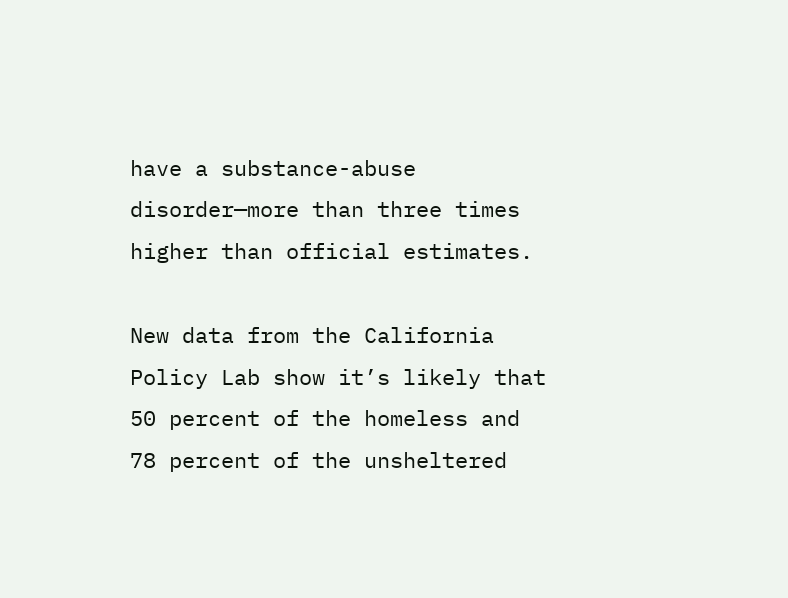have a substance-abuse disorder—more than three times higher than official estimates.

New data from the California Policy Lab show it’s likely that 50 percent of the homeless and 78 percent of the unsheltered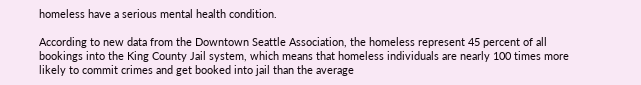homeless have a serious mental health condition.

According to new data from the Downtown Seattle Association, the homeless represent 45 percent of all bookings into the King County Jail system, which means that homeless individuals are nearly 100 times more likely to commit crimes and get booked into jail than the average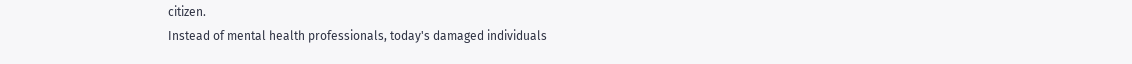citizen.
Instead of mental health professionals, today's damaged individuals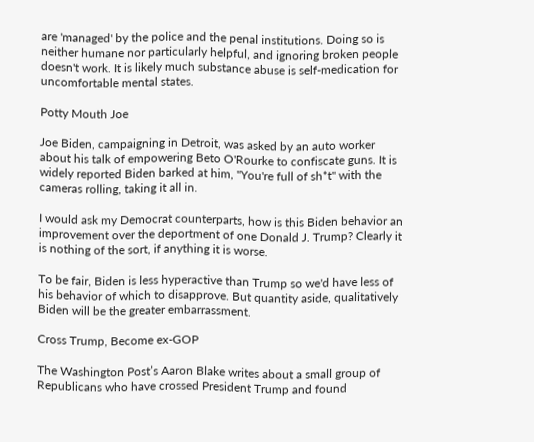are 'managed' by the police and the penal institutions. Doing so is neither humane nor particularly helpful, and ignoring broken people doesn't work. It is likely much substance abuse is self-medication for uncomfortable mental states.

Potty Mouth Joe

Joe Biden, campaigning in Detroit, was asked by an auto worker about his talk of empowering Beto O'Rourke to confiscate guns. It is widely reported Biden barked at him, "You're full of sh*t" with the cameras rolling, taking it all in.

I would ask my Democrat counterparts, how is this Biden behavior an improvement over the deportment of one Donald J. Trump? Clearly it is nothing of the sort, if anything it is worse.

To be fair, Biden is less hyperactive than Trump so we'd have less of his behavior of which to disapprove. But quantity aside, qualitatively Biden will be the greater embarrassment.

Cross Trump, Become ex-GOP

The Washington Post’s Aaron Blake writes about a small group of Republicans who have crossed President Trump and found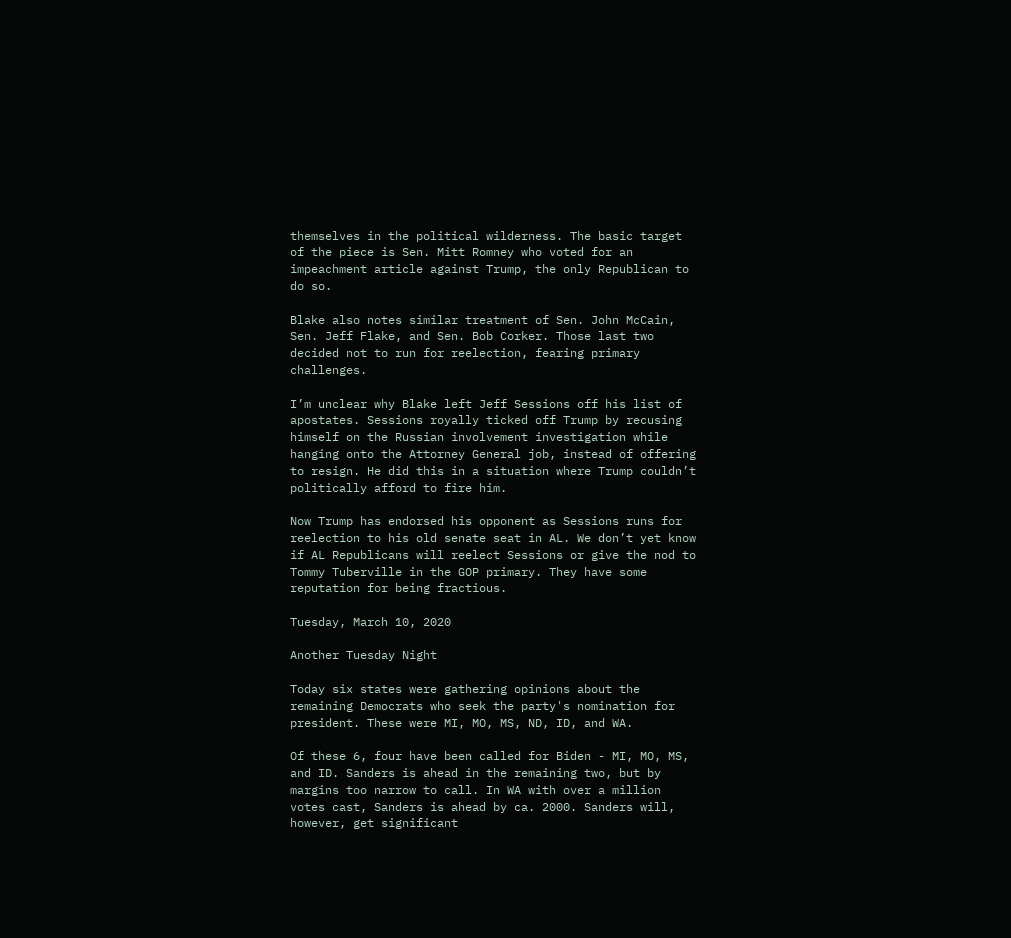themselves in the political wilderness. The basic target of the piece is Sen. Mitt Romney who voted for an impeachment article against Trump, the only Republican to do so.

Blake also notes similar treatment of Sen. John McCain, Sen. Jeff Flake, and Sen. Bob Corker. Those last two decided not to run for reelection, fearing primary challenges.

I’m unclear why Blake left Jeff Sessions off his list of apostates. Sessions royally ticked off Trump by recusing himself on the Russian involvement investigation while hanging onto the Attorney General job, instead of offering to resign. He did this in a situation where Trump couldn’t politically afford to fire him.

Now Trump has endorsed his opponent as Sessions runs for reelection to his old senate seat in AL. We don’t yet know if AL Republicans will reelect Sessions or give the nod to Tommy Tuberville in the GOP primary. They have some reputation for being fractious.

Tuesday, March 10, 2020

Another Tuesday Night

Today six states were gathering opinions about the remaining Democrats who seek the party's nomination for president. These were MI, MO, MS, ND, ID, and WA.

Of these 6, four have been called for Biden - MI, MO, MS, and ID. Sanders is ahead in the remaining two, but by margins too narrow to call. In WA with over a million votes cast, Sanders is ahead by ca. 2000. Sanders will, however, get significant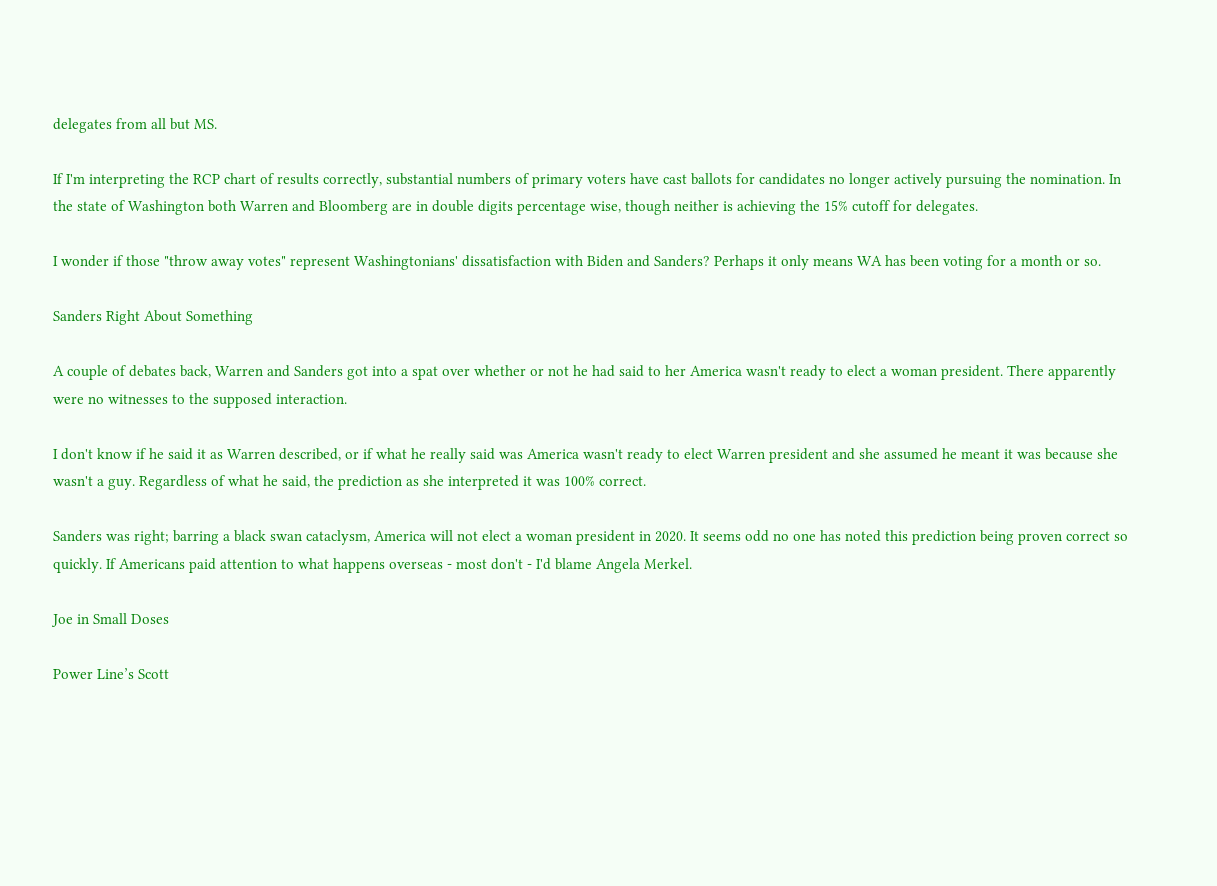delegates from all but MS.

If I'm interpreting the RCP chart of results correctly, substantial numbers of primary voters have cast ballots for candidates no longer actively pursuing the nomination. In the state of Washington both Warren and Bloomberg are in double digits percentage wise, though neither is achieving the 15% cutoff for delegates.

I wonder if those "throw away votes" represent Washingtonians' dissatisfaction with Biden and Sanders? Perhaps it only means WA has been voting for a month or so.

Sanders Right About Something

A couple of debates back, Warren and Sanders got into a spat over whether or not he had said to her America wasn't ready to elect a woman president. There apparently were no witnesses to the supposed interaction.

I don't know if he said it as Warren described, or if what he really said was America wasn't ready to elect Warren president and she assumed he meant it was because she wasn't a guy. Regardless of what he said, the prediction as she interpreted it was 100% correct.

Sanders was right; barring a black swan cataclysm, America will not elect a woman president in 2020. It seems odd no one has noted this prediction being proven correct so quickly. If Americans paid attention to what happens overseas - most don't - I'd blame Angela Merkel.

Joe in Small Doses

Power Line’s Scott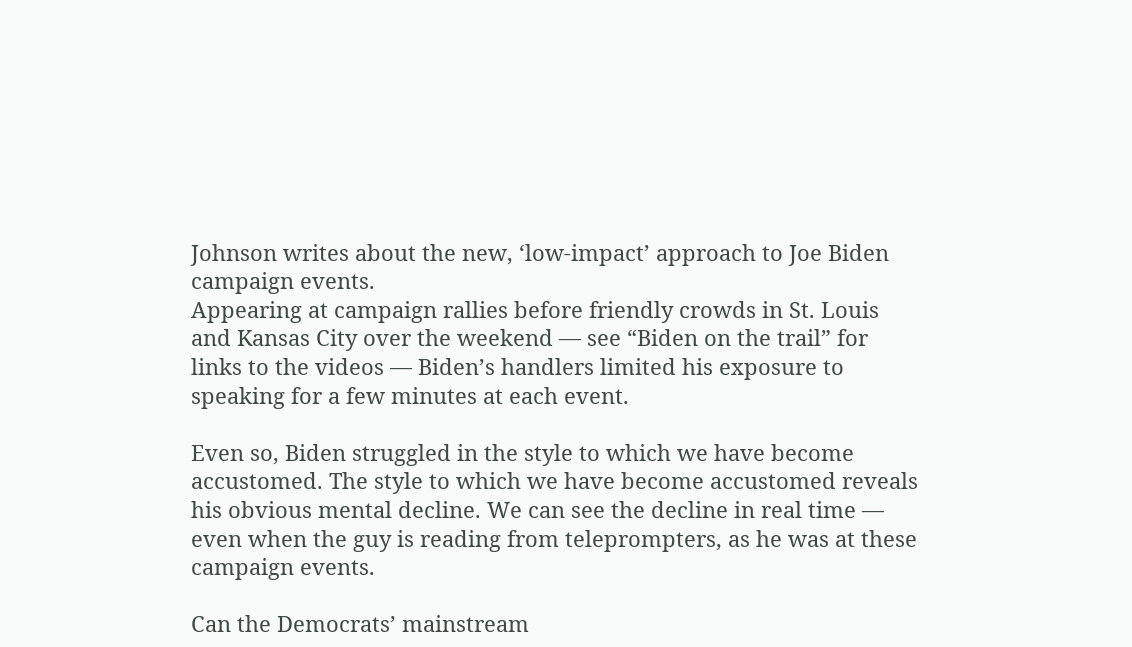Johnson writes about the new, ‘low-impact’ approach to Joe Biden campaign events.
Appearing at campaign rallies before friendly crowds in St. Louis and Kansas City over the weekend — see “Biden on the trail” for links to the videos — Biden’s handlers limited his exposure to speaking for a few minutes at each event.

Even so, Biden struggled in the style to which we have become accustomed. The style to which we have become accustomed reveals his obvious mental decline. We can see the decline in real time — even when the guy is reading from teleprompters, as he was at these campaign events.

Can the Democrats’ mainstream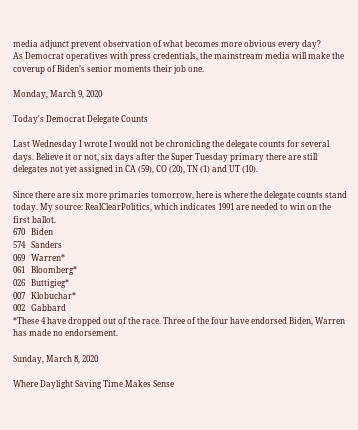media adjunct prevent observation of what becomes more obvious every day?
As Democrat operatives with press credentials, the mainstream media will make the coverup of Biden’s senior moments their job one.

Monday, March 9, 2020

Today's Democrat Delegate Counts

Last Wednesday I wrote I would not be chronicling the delegate counts for several days. Believe it or not, six days after the Super Tuesday primary there are still delegates not yet assigned in CA (59), CO (20), TN (1) and UT (10).

Since there are six more primaries tomorrow, here is where the delegate counts stand today. My source: RealClearPolitics, which indicates 1991 are needed to win on the first ballot.
670   Biden
574   Sanders
069   Warren*
061   Bloomberg*
026   Buttigieg*
007   Klobuchar*
002   Gabbard
*These 4 have dropped out of the race. Three of the four have endorsed Biden, Warren has made no endorsement.

Sunday, March 8, 2020

Where Daylight Saving Time Makes Sense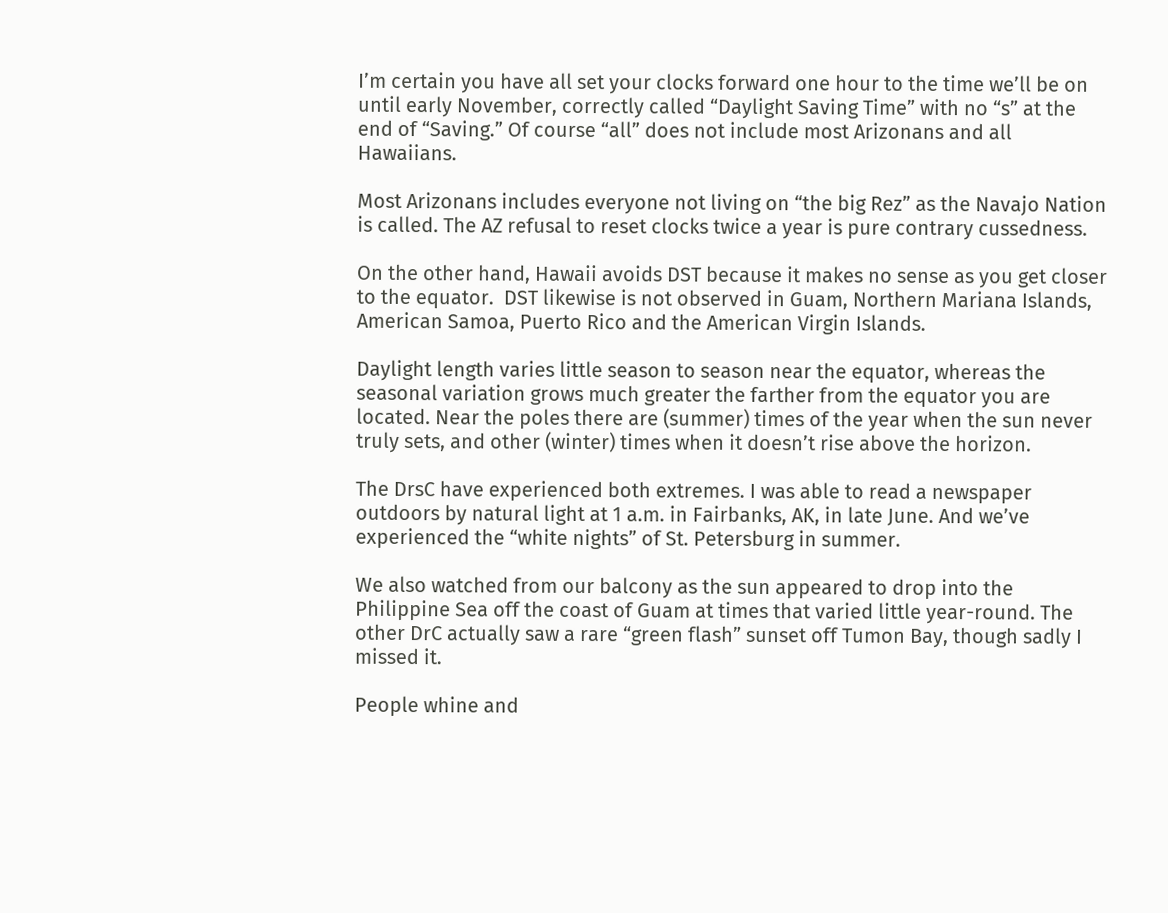I’m certain you have all set your clocks forward one hour to the time we’ll be on until early November, correctly called “Daylight Saving Time” with no “s” at the end of “Saving.” Of course “all” does not include most Arizonans and all Hawaiians.

Most Arizonans includes everyone not living on “the big Rez” as the Navajo Nation is called. The AZ refusal to reset clocks twice a year is pure contrary cussedness.

On the other hand, Hawaii avoids DST because it makes no sense as you get closer to the equator.  DST likewise is not observed in Guam, Northern Mariana Islands, American Samoa, Puerto Rico and the American Virgin Islands.

Daylight length varies little season to season near the equator, whereas the seasonal variation grows much greater the farther from the equator you are located. Near the poles there are (summer) times of the year when the sun never truly sets, and other (winter) times when it doesn’t rise above the horizon.

The DrsC have experienced both extremes. I was able to read a newspaper outdoors by natural light at 1 a.m. in Fairbanks, AK, in late June. And we’ve experienced the “white nights” of St. Petersburg in summer.

We also watched from our balcony as the sun appeared to drop into the Philippine Sea off the coast of Guam at times that varied little year-round. The other DrC actually saw a rare “green flash” sunset off Tumon Bay, though sadly I missed it.

People whine and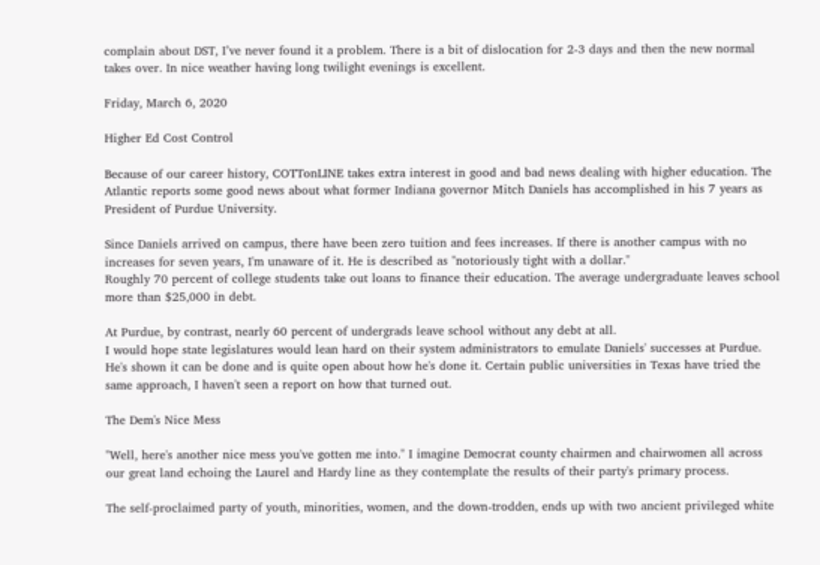complain about DST, I’ve never found it a problem. There is a bit of dislocation for 2-3 days and then the new normal takes over. In nice weather having long twilight evenings is excellent.

Friday, March 6, 2020

Higher Ed Cost Control

Because of our career history, COTTonLINE takes extra interest in good and bad news dealing with higher education. The Atlantic reports some good news about what former Indiana governor Mitch Daniels has accomplished in his 7 years as President of Purdue University.

Since Daniels arrived on campus, there have been zero tuition and fees increases. If there is another campus with no increases for seven years, I'm unaware of it. He is described as "notoriously tight with a dollar."
Roughly 70 percent of college students take out loans to finance their education. The average undergraduate leaves school more than $25,000 in debt.

At Purdue, by contrast, nearly 60 percent of undergrads leave school without any debt at all.
I would hope state legislatures would lean hard on their system administrators to emulate Daniels' successes at Purdue. He's shown it can be done and is quite open about how he's done it. Certain public universities in Texas have tried the same approach, I haven't seen a report on how that turned out.

The Dem's Nice Mess

"Well, here's another nice mess you've gotten me into." I imagine Democrat county chairmen and chairwomen all across our great land echoing the Laurel and Hardy line as they contemplate the results of their party's primary process.

The self-proclaimed party of youth, minorities, women, and the down-trodden, ends up with two ancient privileged white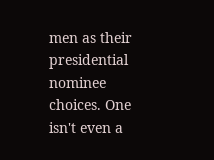men as their presidential nominee choices. One isn't even a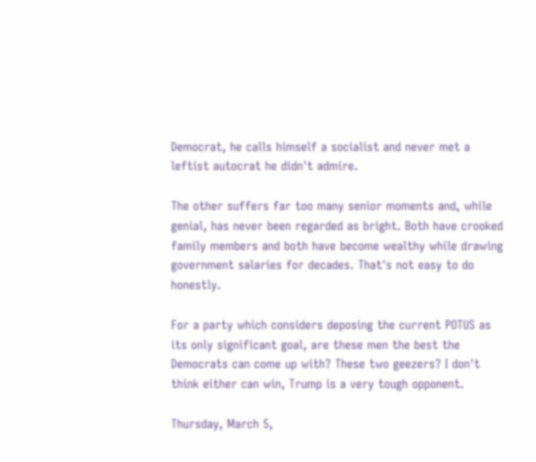Democrat, he calls himself a socialist and never met a leftist autocrat he didn't admire.

The other suffers far too many senior moments and, while genial, has never been regarded as bright. Both have crooked family members and both have become wealthy while drawing government salaries for decades. That's not easy to do honestly.

For a party which considers deposing the current POTUS as its only significant goal, are these men the best the Democrats can come up with? These two geezers? I don't think either can win, Trump is a very tough opponent.

Thursday, March 5,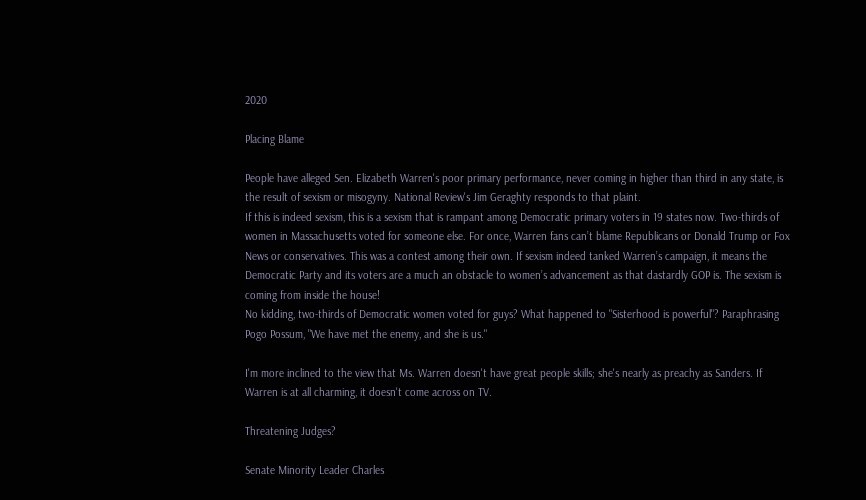2020

Placing Blame

People have alleged Sen. Elizabeth Warren's poor primary performance, never coming in higher than third in any state, is the result of sexism or misogyny. National Review's Jim Geraghty responds to that plaint.
If this is indeed sexism, this is a sexism that is rampant among Democratic primary voters in 19 states now. Two-thirds of women in Massachusetts voted for someone else. For once, Warren fans can’t blame Republicans or Donald Trump or Fox News or conservatives. This was a contest among their own. If sexism indeed tanked Warren’s campaign, it means the Democratic Party and its voters are a much an obstacle to women’s advancement as that dastardly GOP is. The sexism is coming from inside the house!
No kidding, two-thirds of Democratic women voted for guys? What happened to "Sisterhood is powerful"? Paraphrasing Pogo Possum, "We have met the enemy, and she is us."

I'm more inclined to the view that Ms. Warren doesn't have great people skills; she's nearly as preachy as Sanders. If Warren is at all charming, it doesn't come across on TV.

Threatening Judges?

Senate Minority Leader Charles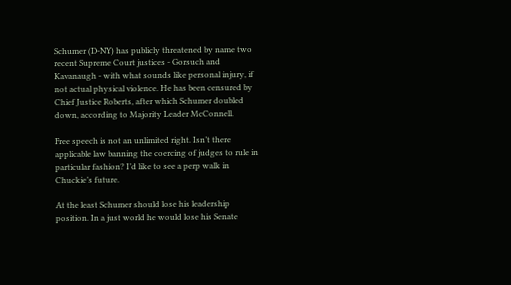Schumer (D-NY) has publicly threatened by name two recent Supreme Court justices - Gorsuch and Kavanaugh - with what sounds like personal injury, if not actual physical violence. He has been censured by Chief Justice Roberts, after which Schumer doubled down, according to Majority Leader McConnell.

Free speech is not an unlimited right. Isn’t there applicable law banning the coercing of judges to rule in particular fashion? I’d like to see a perp walk in Chuckie’s future.

At the least Schumer should lose his leadership position. In a just world he would lose his Senate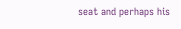seat and perhaps his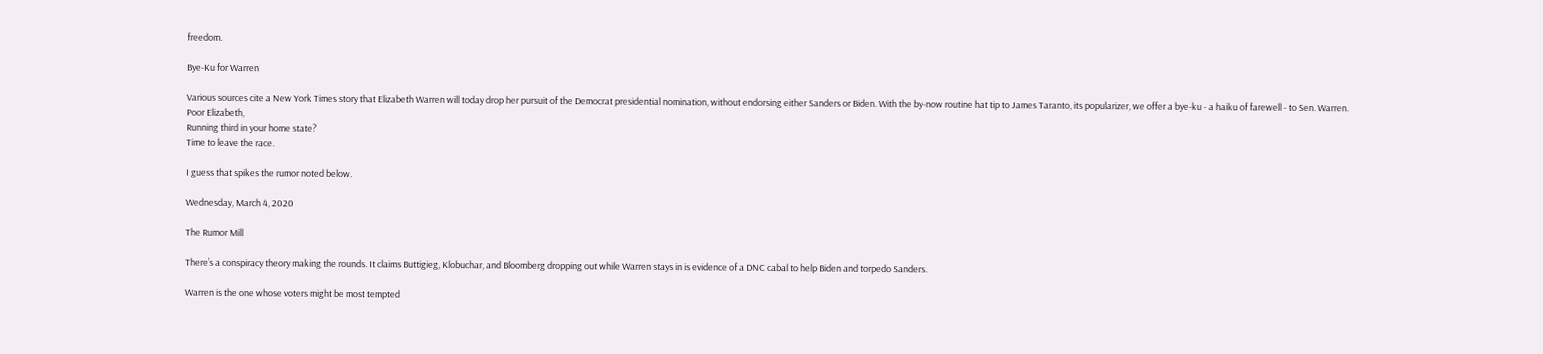freedom.

Bye-Ku for Warren

Various sources cite a New York Times story that Elizabeth Warren will today drop her pursuit of the Democrat presidential nomination, without endorsing either Sanders or Biden. With the by-now routine hat tip to James Taranto, its popularizer, we offer a bye-ku - a haiku of farewell - to Sen. Warren.
Poor Elizabeth,
Running third in your home state?
Time to leave the race.

I guess that spikes the rumor noted below.

Wednesday, March 4, 2020

The Rumor Mill

There’s a conspiracy theory making the rounds. It claims Buttigieg, Klobuchar, and Bloomberg dropping out while Warren stays in is evidence of a DNC cabal to help Biden and torpedo Sanders.

Warren is the one whose voters might be most tempted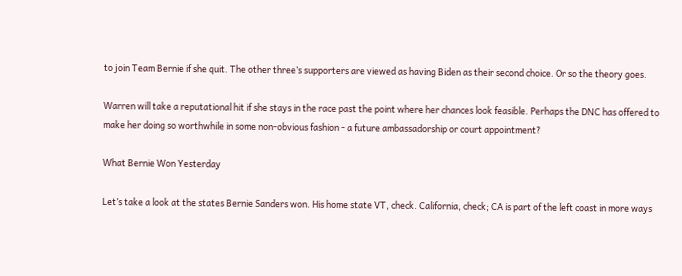to join Team Bernie if she quit. The other three’s supporters are viewed as having Biden as their second choice. Or so the theory goes.

Warren will take a reputational hit if she stays in the race past the point where her chances look feasible. Perhaps the DNC has offered to make her doing so worthwhile in some non-obvious fashion - a future ambassadorship or court appointment?

What Bernie Won Yesterday

Let’s take a look at the states Bernie Sanders won. His home state VT, check. California, check; CA is part of the left coast in more ways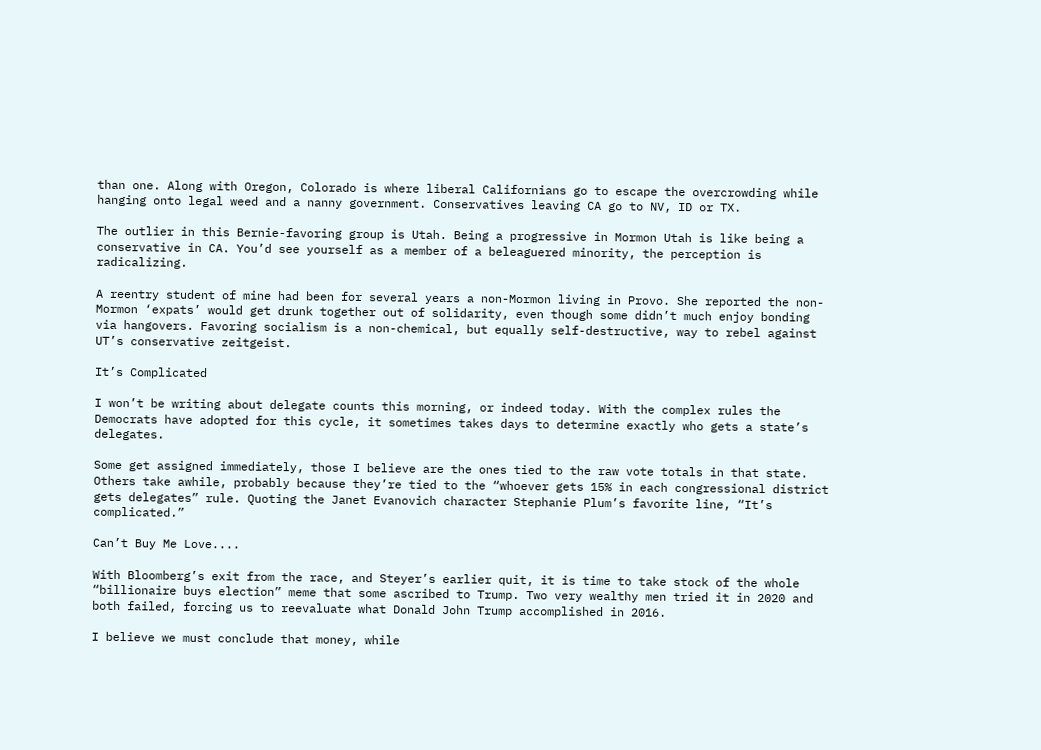than one. Along with Oregon, Colorado is where liberal Californians go to escape the overcrowding while hanging onto legal weed and a nanny government. Conservatives leaving CA go to NV, ID or TX.

The outlier in this Bernie-favoring group is Utah. Being a progressive in Mormon Utah is like being a conservative in CA. You’d see yourself as a member of a beleaguered minority, the perception is radicalizing.

A reentry student of mine had been for several years a non-Mormon living in Provo. She reported the non-Mormon ‘expats’ would get drunk together out of solidarity, even though some didn’t much enjoy bonding via hangovers. Favoring socialism is a non-chemical, but equally self-destructive, way to rebel against UT’s conservative zeitgeist.

It’s Complicated

I won’t be writing about delegate counts this morning, or indeed today. With the complex rules the Democrats have adopted for this cycle, it sometimes takes days to determine exactly who gets a state’s delegates.

Some get assigned immediately, those I believe are the ones tied to the raw vote totals in that state. Others take awhile, probably because they’re tied to the “whoever gets 15% in each congressional district gets delegates” rule. Quoting the Janet Evanovich character Stephanie Plum’s favorite line, “It’s complicated.”

Can’t Buy Me Love....

With Bloomberg’s exit from the race, and Steyer’s earlier quit, it is time to take stock of the whole “billionaire buys election” meme that some ascribed to Trump. Two very wealthy men tried it in 2020 and both failed, forcing us to reevaluate what Donald John Trump accomplished in 2016.

I believe we must conclude that money, while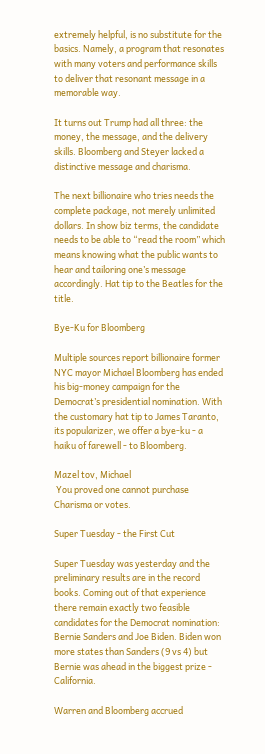extremely helpful, is no substitute for the basics. Namely, a program that resonates with many voters and performance skills to deliver that resonant message in a memorable way.

It turns out Trump had all three: the money, the message, and the delivery skills. Bloomberg and Steyer lacked a distinctive message and charisma.

The next billionaire who tries needs the complete package, not merely unlimited dollars. In show biz terms, the candidate needs to be able to “read the room” which means knowing what the public wants to hear and tailoring one’s message accordingly. Hat tip to the Beatles for the title.

Bye-Ku for Bloomberg

Multiple sources report billionaire former NYC mayor Michael Bloomberg has ended his big-money campaign for the Democrat’s presidential nomination. With the customary hat tip to James Taranto, its popularizer, we offer a bye-ku - a haiku of farewell - to Bloomberg.

Mazel tov, Michael
 You proved one cannot purchase
Charisma or votes.

Super Tuesday - the First Cut

Super Tuesday was yesterday and the preliminary results are in the record books. Coming out of that experience there remain exactly two feasible candidates for the Democrat nomination: Bernie Sanders and Joe Biden. Biden won more states than Sanders (9 vs 4) but Bernie was ahead in the biggest prize - California.

Warren and Bloomberg accrued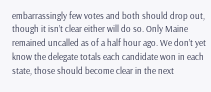embarrassingly few votes and both should drop out, though it isn’t clear either will do so. Only Maine remained uncalled as of a half hour ago. We don’t yet know the delegate totals each candidate won in each state, those should become clear in the next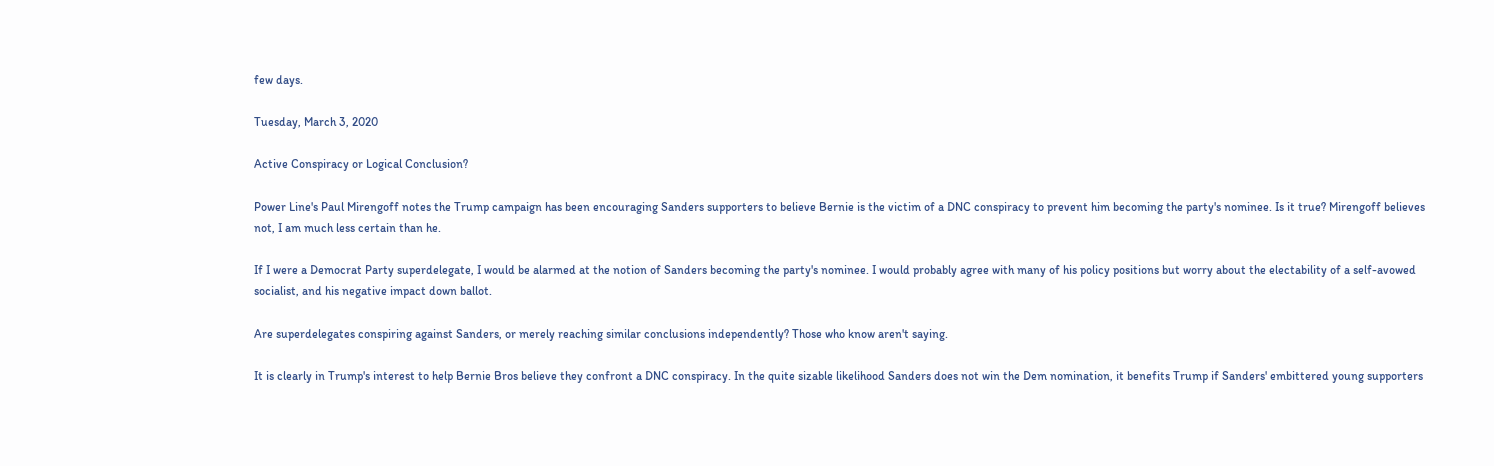few days.

Tuesday, March 3, 2020

Active Conspiracy or Logical Conclusion?

Power Line's Paul Mirengoff notes the Trump campaign has been encouraging Sanders supporters to believe Bernie is the victim of a DNC conspiracy to prevent him becoming the party's nominee. Is it true? Mirengoff believes not, I am much less certain than he.

If I were a Democrat Party superdelegate, I would be alarmed at the notion of Sanders becoming the party's nominee. I would probably agree with many of his policy positions but worry about the electability of a self-avowed socialist, and his negative impact down ballot.

Are superdelegates conspiring against Sanders, or merely reaching similar conclusions independently? Those who know aren't saying.

It is clearly in Trump's interest to help Bernie Bros believe they confront a DNC conspiracy. In the quite sizable likelihood Sanders does not win the Dem nomination, it benefits Trump if Sanders' embittered young supporters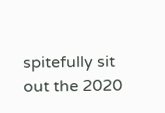spitefully sit out the 2020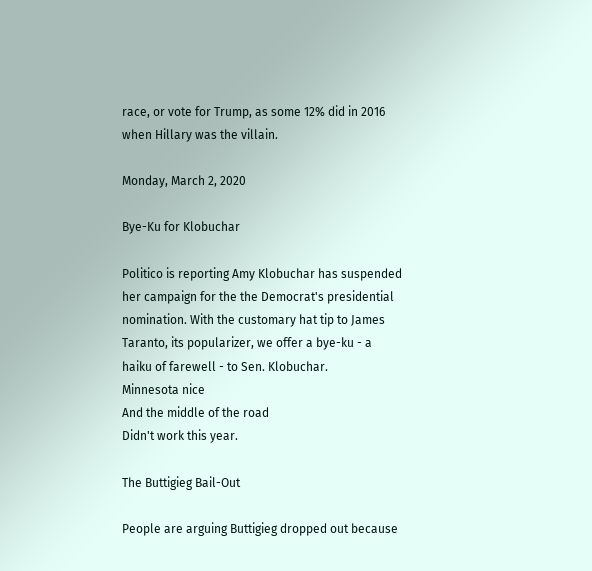race, or vote for Trump, as some 12% did in 2016 when Hillary was the villain.

Monday, March 2, 2020

Bye-Ku for Klobuchar

Politico is reporting Amy Klobuchar has suspended her campaign for the the Democrat's presidential nomination. With the customary hat tip to James Taranto, its popularizer, we offer a bye-ku - a haiku of farewell - to Sen. Klobuchar.
Minnesota nice
And the middle of the road
Didn't work this year.

The Buttigieg Bail-Out

People are arguing Buttigieg dropped out because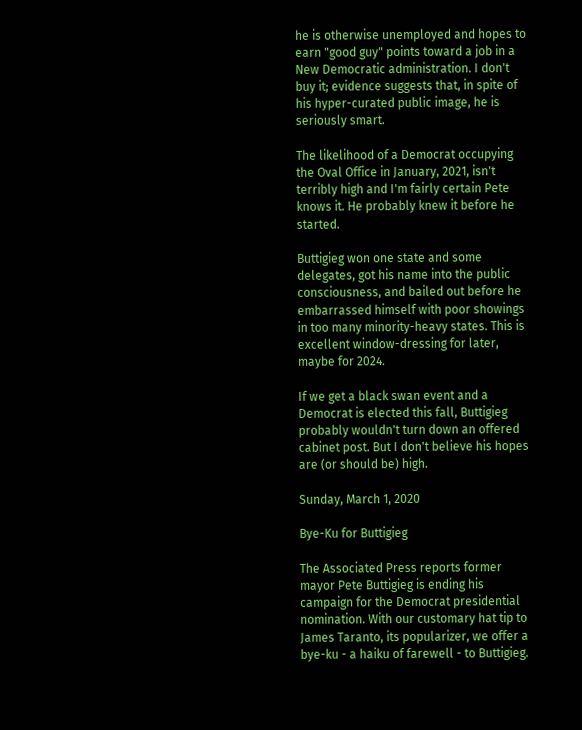he is otherwise unemployed and hopes to earn "good guy" points toward a job in a New Democratic administration. I don't buy it; evidence suggests that, in spite of his hyper-curated public image, he is seriously smart.

The likelihood of a Democrat occupying the Oval Office in January, 2021, isn't terribly high and I'm fairly certain Pete knows it. He probably knew it before he started.

Buttigieg won one state and some delegates, got his name into the public consciousness, and bailed out before he embarrassed himself with poor showings in too many minority-heavy states. This is excellent window-dressing for later, maybe for 2024.

If we get a black swan event and a Democrat is elected this fall, Buttigieg probably wouldn't turn down an offered cabinet post. But I don't believe his hopes are (or should be) high.

Sunday, March 1, 2020

Bye-Ku for Buttigieg

The Associated Press reports former mayor Pete Buttigieg is ending his campaign for the Democrat presidential nomination. With our customary hat tip to James Taranto, its popularizer, we offer a bye-ku - a haiku of farewell - to Buttigieg.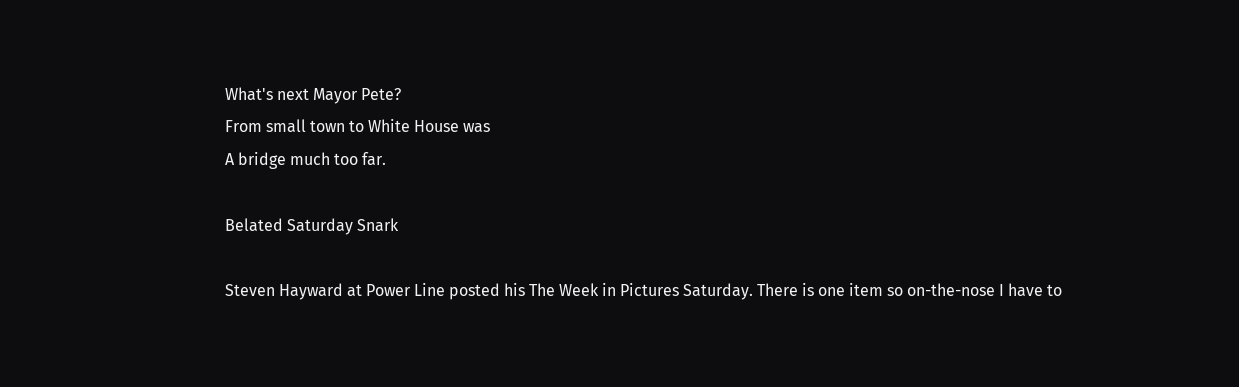What's next Mayor Pete?
From small town to White House was
A bridge much too far.

Belated Saturday Snark

Steven Hayward at Power Line posted his The Week in Pictures Saturday. There is one item so on-the-nose I have to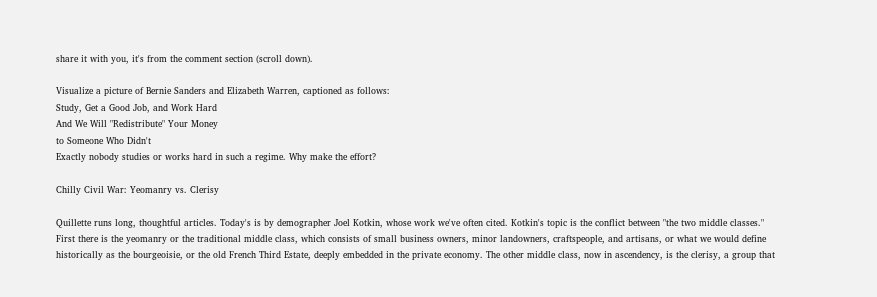share it with you, it's from the comment section (scroll down).

Visualize a picture of Bernie Sanders and Elizabeth Warren, captioned as follows:
Study, Get a Good Job, and Work Hard
And We Will "Redistribute" Your Money
to Someone Who Didn't
Exactly nobody studies or works hard in such a regime. Why make the effort?

Chilly Civil War: Yeomanry vs. Clerisy

Quillette runs long, thoughtful articles. Today's is by demographer Joel Kotkin, whose work we've often cited. Kotkin's topic is the conflict between "the two middle classes."
First there is the yeomanry or the traditional middle class, which consists of small business owners, minor landowners, craftspeople, and artisans, or what we would define historically as the bourgeoisie, or the old French Third Estate, deeply embedded in the private economy. The other middle class, now in ascendency, is the clerisy, a group that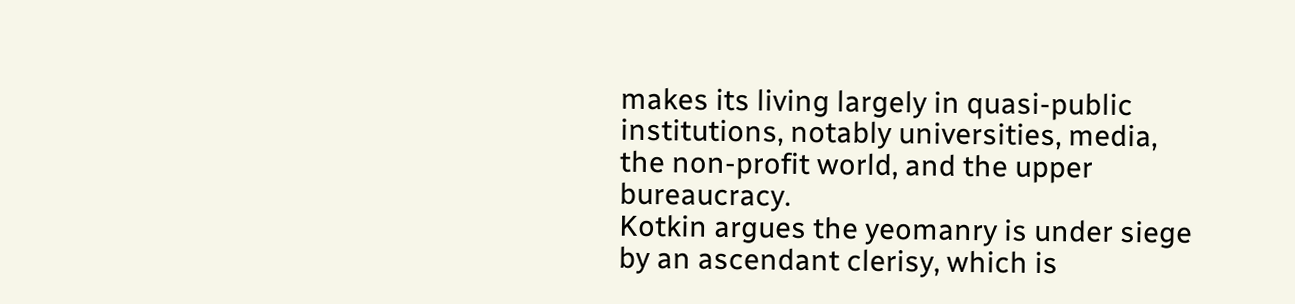makes its living largely in quasi-public institutions, notably universities, media, the non-profit world, and the upper bureaucracy.
Kotkin argues the yeomanry is under siege by an ascendant clerisy, which is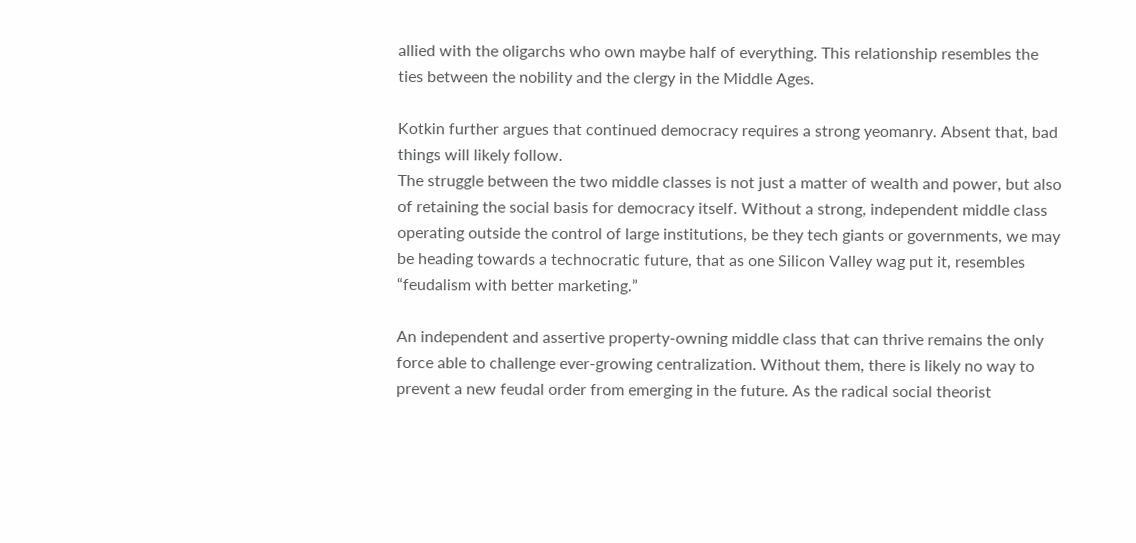allied with the oligarchs who own maybe half of everything. This relationship resembles the ties between the nobility and the clergy in the Middle Ages.

Kotkin further argues that continued democracy requires a strong yeomanry. Absent that, bad things will likely follow.
The struggle between the two middle classes is not just a matter of wealth and power, but also of retaining the social basis for democracy itself. Without a strong, independent middle class operating outside the control of large institutions, be they tech giants or governments, we may be heading towards a technocratic future, that as one Silicon Valley wag put it, resembles “feudalism with better marketing.”

An independent and assertive property-owning middle class that can thrive remains the only force able to challenge ever-growing centralization. Without them, there is likely no way to prevent a new feudal order from emerging in the future. As the radical social theorist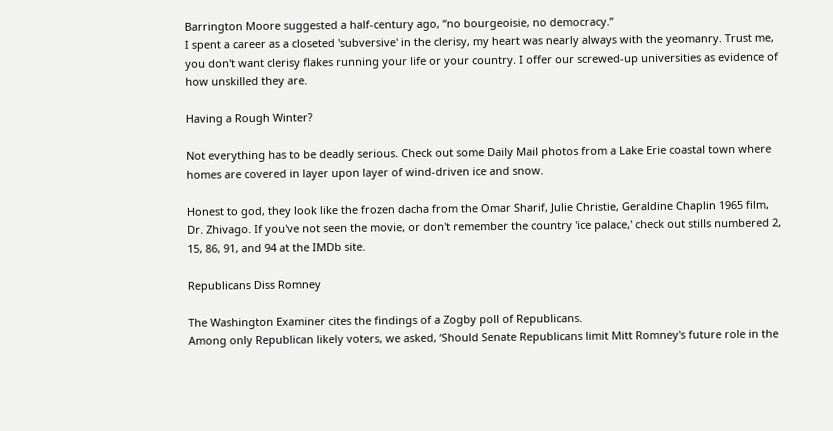Barrington Moore suggested a half-century ago, “no bourgeoisie, no democracy.”
I spent a career as a closeted 'subversive' in the clerisy, my heart was nearly always with the yeomanry. Trust me, you don't want clerisy flakes running your life or your country. I offer our screwed-up universities as evidence of how unskilled they are.

Having a Rough Winter?

Not everything has to be deadly serious. Check out some Daily Mail photos from a Lake Erie coastal town where homes are covered in layer upon layer of wind-driven ice and snow.

Honest to god, they look like the frozen dacha from the Omar Sharif, Julie Christie, Geraldine Chaplin 1965 film, Dr. Zhivago. If you've not seen the movie, or don't remember the country 'ice palace,' check out stills numbered 2, 15, 86, 91, and 94 at the IMDb site.

Republicans Diss Romney

The Washington Examiner cites the findings of a Zogby poll of Republicans.
Among only Republican likely voters, we asked, ‘Should Senate Republicans limit Mitt Romney's future role in the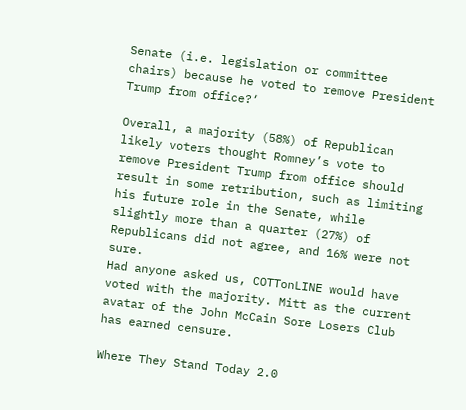Senate (i.e. legislation or committee chairs) because he voted to remove President Trump from office?‘

Overall, a majority (58%) of Republican likely voters thought Romney’s vote to remove President Trump from office should result in some retribution, such as limiting his future role in the Senate, while slightly more than a quarter (27%) of Republicans did not agree, and 16% were not sure.
Had anyone asked us, COTTonLINE would have voted with the majority. Mitt as the current avatar of the John McCain Sore Losers Club has earned censure.

Where They Stand Today 2.0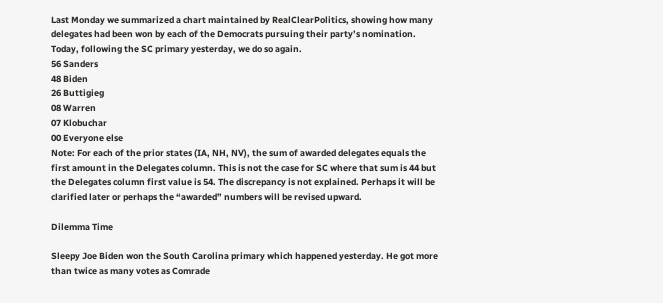Last Monday we summarized a chart maintained by RealClearPolitics, showing how many delegates had been won by each of the Democrats pursuing their party’s nomination. Today, following the SC primary yesterday, we do so again.
56 Sanders
48 Biden
26 Buttigieg
08 Warren
07 Klobuchar
00 Everyone else
Note: For each of the prior states (IA, NH, NV), the sum of awarded delegates equals the first amount in the Delegates column. This is not the case for SC where that sum is 44 but the Delegates column first value is 54. The discrepancy is not explained. Perhaps it will be clarified later or perhaps the “awarded” numbers will be revised upward.

Dilemma Time

Sleepy Joe Biden won the South Carolina primary which happened yesterday. He got more than twice as many votes as Comrade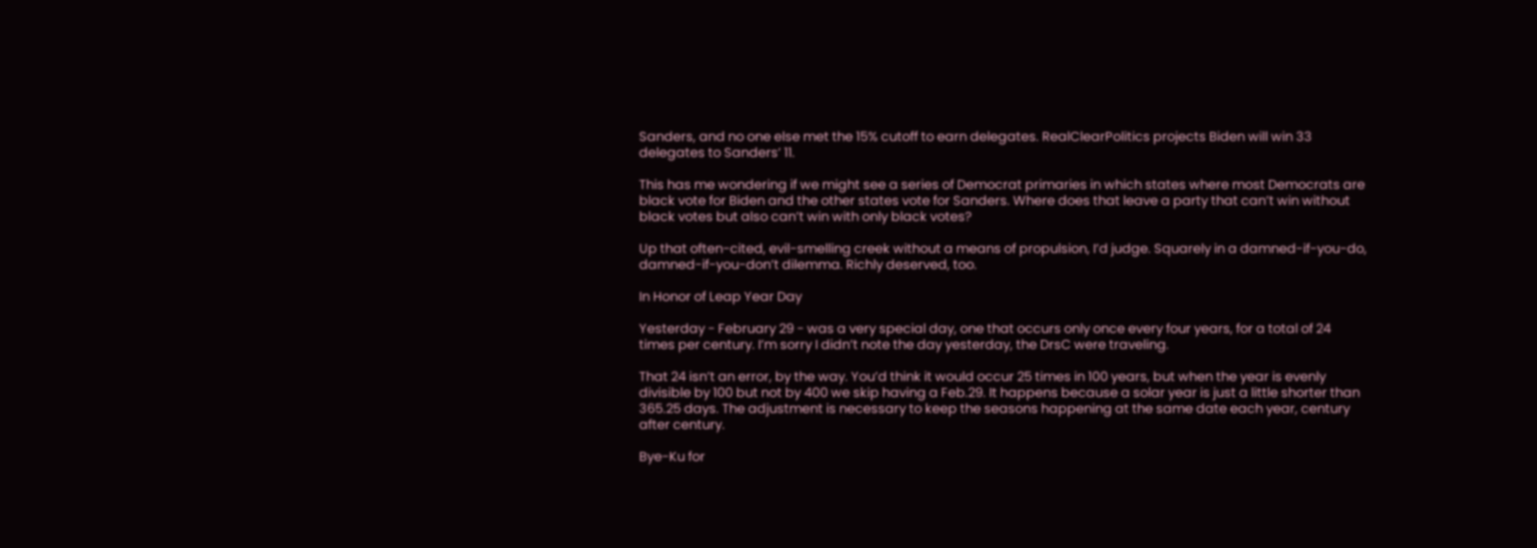Sanders, and no one else met the 15% cutoff to earn delegates. RealClearPolitics projects Biden will win 33 delegates to Sanders’ 11.

This has me wondering if we might see a series of Democrat primaries in which states where most Democrats are black vote for Biden and the other states vote for Sanders. Where does that leave a party that can’t win without black votes but also can’t win with only black votes?

Up that often-cited, evil-smelling creek without a means of propulsion, I’d judge. Squarely in a damned-if-you-do, damned-if-you-don’t dilemma. Richly deserved, too.

In Honor of Leap Year Day

Yesterday - February 29 - was a very special day, one that occurs only once every four years, for a total of 24 times per century. I’m sorry I didn’t note the day yesterday, the DrsC were traveling.

That 24 isn’t an error, by the way. You’d think it would occur 25 times in 100 years, but when the year is evenly divisible by 100 but not by 400 we skip having a Feb.29. It happens because a solar year is just a little shorter than 365.25 days. The adjustment is necessary to keep the seasons happening at the same date each year, century after century.

Bye-Ku for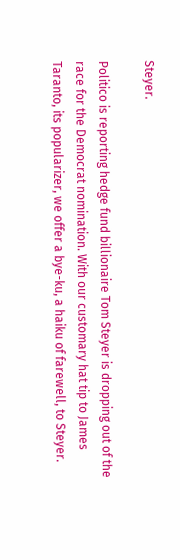Steyer.

Politico is reporting hedge fund billionaire Tom Steyer is dropping out of the race for the Democrat nomination. With our customary hat tip to James Taranto, its popularizer, we offer a bye-ku, a haiku of farewell, to Steyer.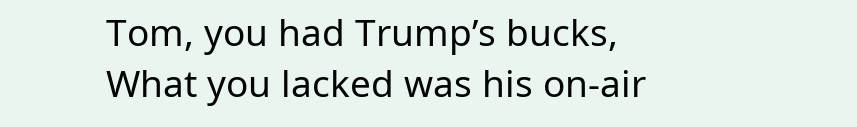Tom, you had Trump’s bucks,
What you lacked was his on-air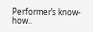Performer’s know-how..